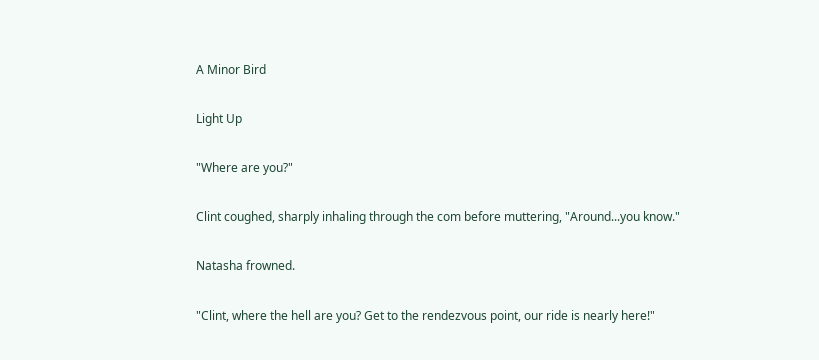A Minor Bird

Light Up

"Where are you?"

Clint coughed, sharply inhaling through the com before muttering, "Around...you know."

Natasha frowned.

"Clint, where the hell are you? Get to the rendezvous point, our ride is nearly here!"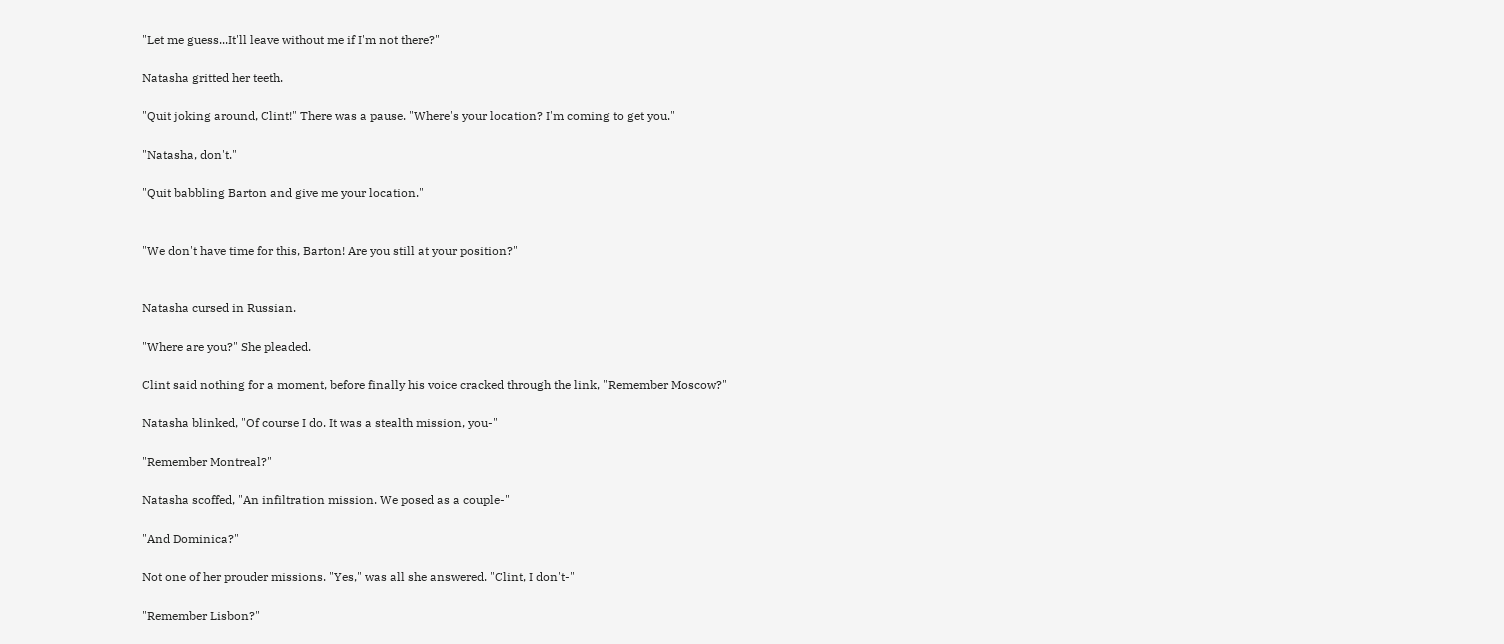"Let me guess...It'll leave without me if I'm not there?"

Natasha gritted her teeth.

"Quit joking around, Clint!" There was a pause. "Where's your location? I'm coming to get you."

"Natasha, don't."

"Quit babbling Barton and give me your location."


"We don't have time for this, Barton! Are you still at your position?"


Natasha cursed in Russian.

"Where are you?" She pleaded.

Clint said nothing for a moment, before finally his voice cracked through the link, "Remember Moscow?"

Natasha blinked, "Of course I do. It was a stealth mission, you-"

"Remember Montreal?"

Natasha scoffed, "An infiltration mission. We posed as a couple-"

"And Dominica?"

Not one of her prouder missions. "Yes," was all she answered. "Clint, I don't-"

"Remember Lisbon?"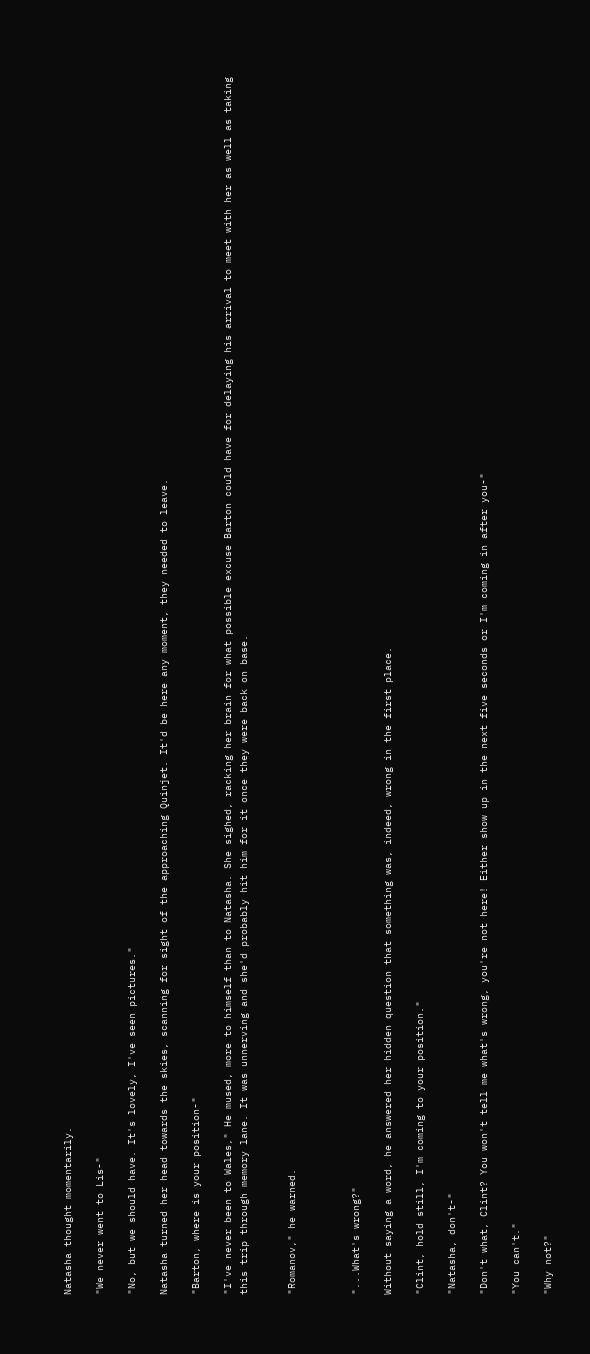Natasha thought momentarily.

"We never went to Lis-"

"No, but we should have. It's lovely, I've seen pictures."

Natasha turned her head towards the skies, scanning for sight of the approaching Quinjet. It'd be here any moment, they needed to leave.

"Barton, where is your position-"

"I've never been to Wales," He mused, more to himself than to Natasha. She sighed, racking her brain for what possible excuse Barton could have for delaying his arrival to meet with her as well as taking this trip through memory lane. It was unnerving and she'd probably hit him for it once they were back on base.


"Romanov," he warned.



"...What's wrong?"

Without saying a word, he answered her hidden question that something was, indeed, wrong in the first place.

"Clint, hold still, I'm coming to your position."

"Natasha, don't-"

"Don't what, Clint? You won't tell me what's wrong, you're not here! Either show up in the next five seconds or I'm coming in after you-"

"You can't."

"Why not?"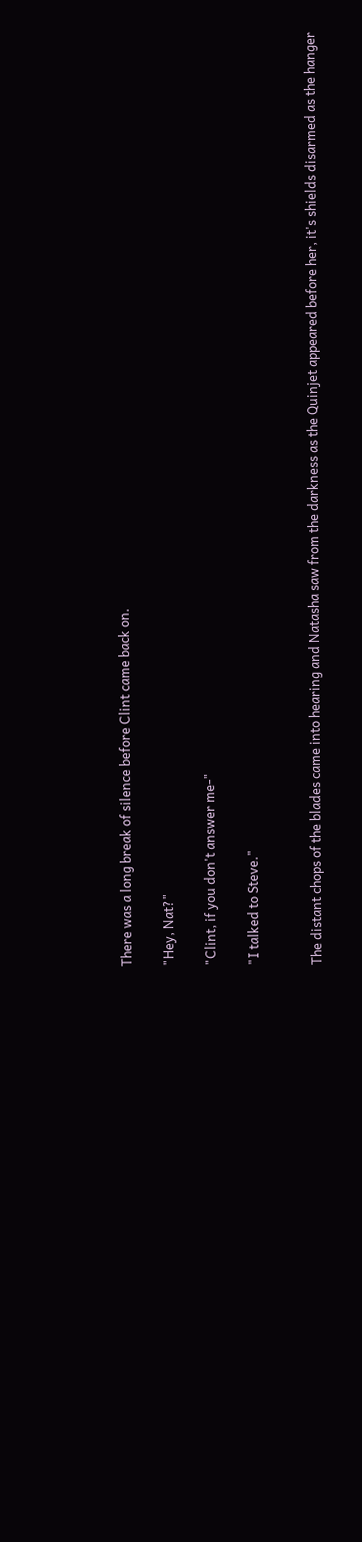There was a long break of silence before Clint came back on.

"Hey, Nat?"

"Clint, if you don't answer me-"

"I talked to Steve."


The distant chops of the blades came into hearing and Natasha saw from the darkness as the Quinjet appeared before her, it's shields disarmed as the hanger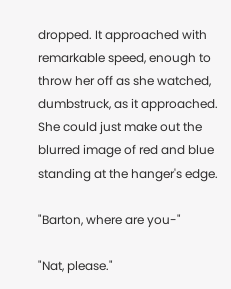dropped. It approached with remarkable speed, enough to throw her off as she watched, dumbstruck, as it approached. She could just make out the blurred image of red and blue standing at the hanger's edge.

"Barton, where are you-"

"Nat, please."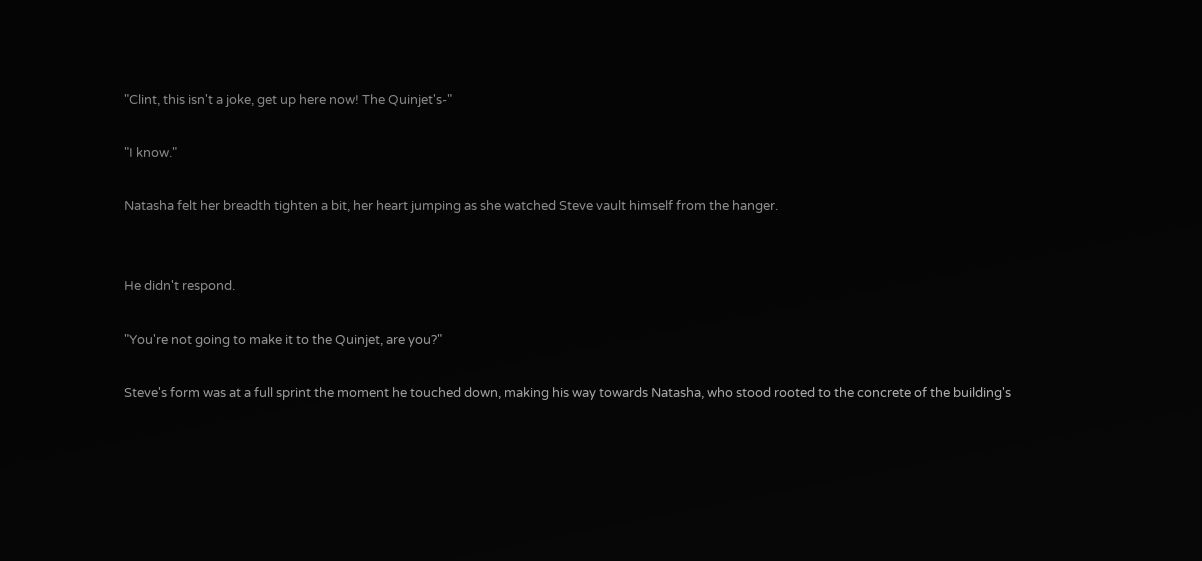"Clint, this isn't a joke, get up here now! The Quinjet's-"

"I know."

Natasha felt her breadth tighten a bit, her heart jumping as she watched Steve vault himself from the hanger.


He didn't respond.

"You're not going to make it to the Quinjet, are you?"

Steve's form was at a full sprint the moment he touched down, making his way towards Natasha, who stood rooted to the concrete of the building's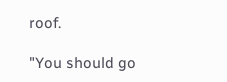roof.

"You should go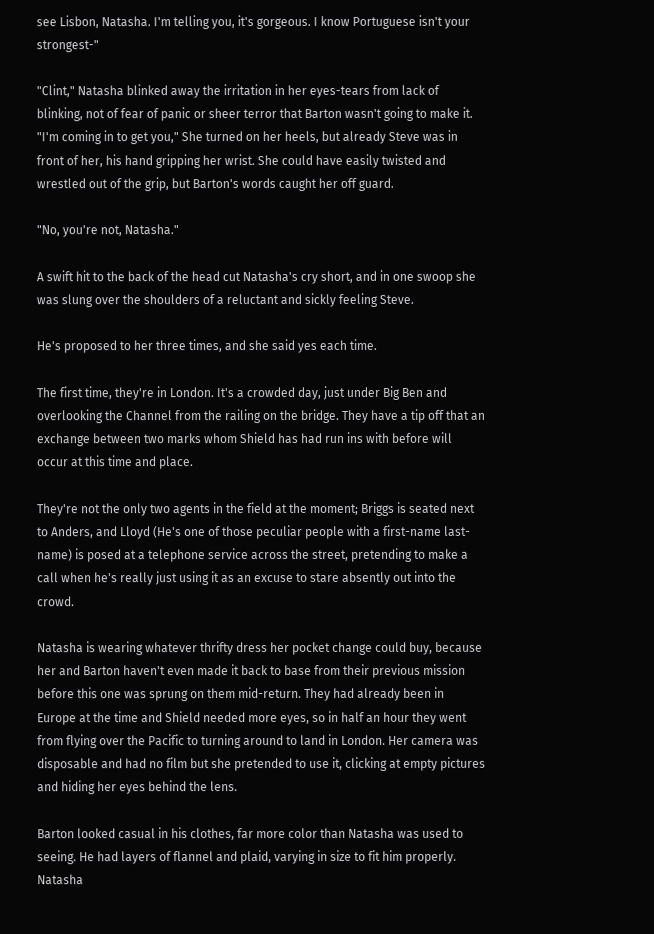see Lisbon, Natasha. I'm telling you, it's gorgeous. I know Portuguese isn't your strongest-"

"Clint," Natasha blinked away the irritation in her eyes-tears from lack of blinking, not of fear of panic or sheer terror that Barton wasn't going to make it. "I'm coming in to get you," She turned on her heels, but already Steve was in front of her, his hand gripping her wrist. She could have easily twisted and wrestled out of the grip, but Barton's words caught her off guard.

"No, you're not, Natasha."

A swift hit to the back of the head cut Natasha's cry short, and in one swoop she was slung over the shoulders of a reluctant and sickly feeling Steve.

He's proposed to her three times, and she said yes each time.

The first time, they're in London. It's a crowded day, just under Big Ben and overlooking the Channel from the railing on the bridge. They have a tip off that an exchange between two marks whom Shield has had run ins with before will occur at this time and place.

They're not the only two agents in the field at the moment; Briggs is seated next to Anders, and Lloyd (He's one of those peculiar people with a first-name last-name) is posed at a telephone service across the street, pretending to make a call when he's really just using it as an excuse to stare absently out into the crowd.

Natasha is wearing whatever thrifty dress her pocket change could buy, because her and Barton haven't even made it back to base from their previous mission before this one was sprung on them mid-return. They had already been in Europe at the time and Shield needed more eyes, so in half an hour they went from flying over the Pacific to turning around to land in London. Her camera was disposable and had no film but she pretended to use it, clicking at empty pictures and hiding her eyes behind the lens.

Barton looked casual in his clothes, far more color than Natasha was used to seeing. He had layers of flannel and plaid, varying in size to fit him properly. Natasha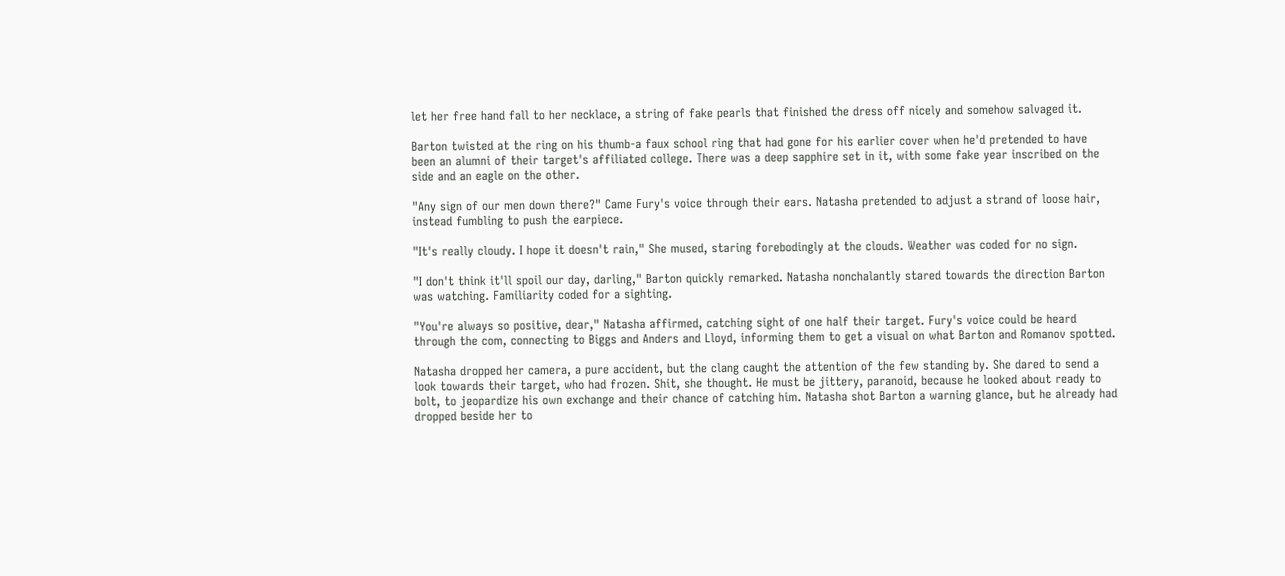let her free hand fall to her necklace, a string of fake pearls that finished the dress off nicely and somehow salvaged it.

Barton twisted at the ring on his thumb-a faux school ring that had gone for his earlier cover when he'd pretended to have been an alumni of their target's affiliated college. There was a deep sapphire set in it, with some fake year inscribed on the side and an eagle on the other.

"Any sign of our men down there?" Came Fury's voice through their ears. Natasha pretended to adjust a strand of loose hair, instead fumbling to push the earpiece.

"It's really cloudy. I hope it doesn't rain," She mused, staring forebodingly at the clouds. Weather was coded for no sign.

"I don't think it'll spoil our day, darling," Barton quickly remarked. Natasha nonchalantly stared towards the direction Barton was watching. Familiarity coded for a sighting.

"You're always so positive, dear," Natasha affirmed, catching sight of one half their target. Fury's voice could be heard through the com, connecting to Biggs and Anders and Lloyd, informing them to get a visual on what Barton and Romanov spotted.

Natasha dropped her camera, a pure accident, but the clang caught the attention of the few standing by. She dared to send a look towards their target, who had frozen. Shit, she thought. He must be jittery, paranoid, because he looked about ready to bolt, to jeopardize his own exchange and their chance of catching him. Natasha shot Barton a warning glance, but he already had dropped beside her to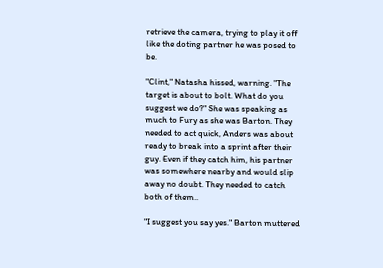retrieve the camera, trying to play it off like the doting partner he was posed to be.

"Clint," Natasha hissed, warning. "The target is about to bolt. What do you suggest we do?" She was speaking as much to Fury as she was Barton. They needed to act quick, Anders was about ready to break into a sprint after their guy. Even if they catch him, his partner was somewhere nearby and would slip away no doubt. They needed to catch both of them..

"I suggest you say yes." Barton muttered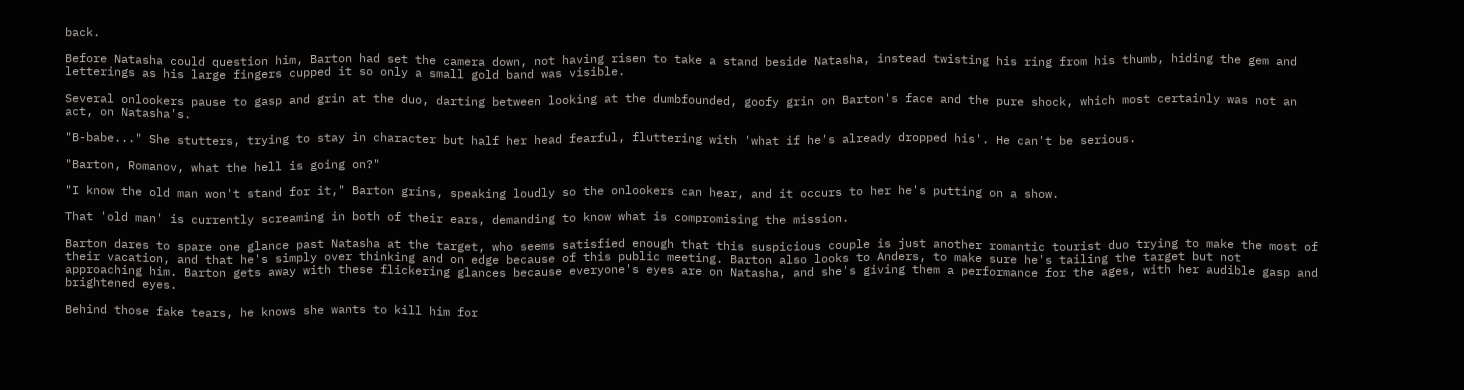back.

Before Natasha could question him, Barton had set the camera down, not having risen to take a stand beside Natasha, instead twisting his ring from his thumb, hiding the gem and letterings as his large fingers cupped it so only a small gold band was visible.

Several onlookers pause to gasp and grin at the duo, darting between looking at the dumbfounded, goofy grin on Barton's face and the pure shock, which most certainly was not an act, on Natasha's.

"B-babe..." She stutters, trying to stay in character but half her head fearful, fluttering with 'what if he's already dropped his'. He can't be serious.

"Barton, Romanov, what the hell is going on?"

"I know the old man won't stand for it," Barton grins, speaking loudly so the onlookers can hear, and it occurs to her he's putting on a show.

That 'old man' is currently screaming in both of their ears, demanding to know what is compromising the mission.

Barton dares to spare one glance past Natasha at the target, who seems satisfied enough that this suspicious couple is just another romantic tourist duo trying to make the most of their vacation, and that he's simply over thinking and on edge because of this public meeting. Barton also looks to Anders, to make sure he's tailing the target but not approaching him. Barton gets away with these flickering glances because everyone's eyes are on Natasha, and she's giving them a performance for the ages, with her audible gasp and brightened eyes.

Behind those fake tears, he knows she wants to kill him for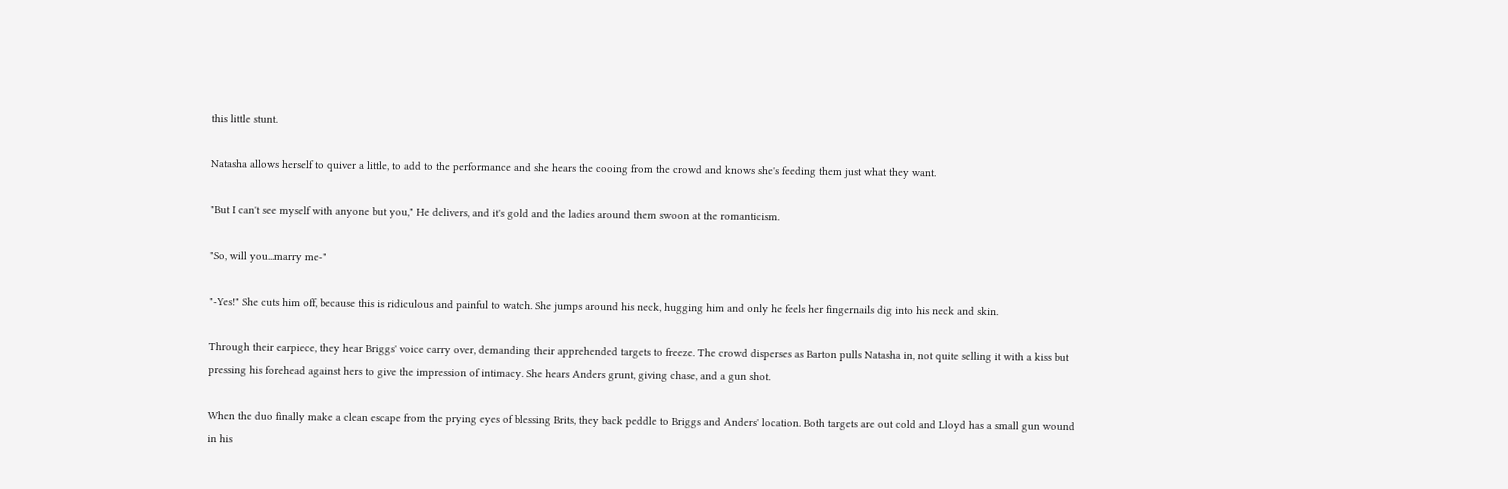this little stunt.

Natasha allows herself to quiver a little, to add to the performance and she hears the cooing from the crowd and knows she's feeding them just what they want.

"But I can't see myself with anyone but you," He delivers, and it's gold and the ladies around them swoon at the romanticism.

"So, will you...marry me-"

"-Yes!" She cuts him off, because this is ridiculous and painful to watch. She jumps around his neck, hugging him and only he feels her fingernails dig into his neck and skin.

Through their earpiece, they hear Briggs' voice carry over, demanding their apprehended targets to freeze. The crowd disperses as Barton pulls Natasha in, not quite selling it with a kiss but pressing his forehead against hers to give the impression of intimacy. She hears Anders grunt, giving chase, and a gun shot.

When the duo finally make a clean escape from the prying eyes of blessing Brits, they back peddle to Briggs and Anders' location. Both targets are out cold and Lloyd has a small gun wound in his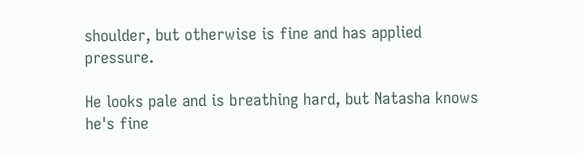shoulder, but otherwise is fine and has applied pressure.

He looks pale and is breathing hard, but Natasha knows he's fine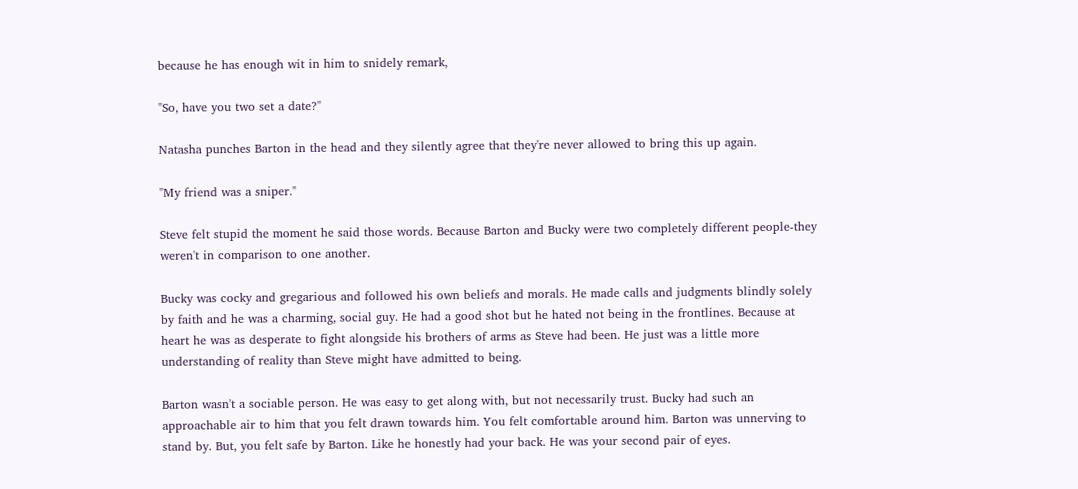because he has enough wit in him to snidely remark,

"So, have you two set a date?"

Natasha punches Barton in the head and they silently agree that they're never allowed to bring this up again.

"My friend was a sniper."

Steve felt stupid the moment he said those words. Because Barton and Bucky were two completely different people-they weren't in comparison to one another.

Bucky was cocky and gregarious and followed his own beliefs and morals. He made calls and judgments blindly solely by faith and he was a charming, social guy. He had a good shot but he hated not being in the frontlines. Because at heart he was as desperate to fight alongside his brothers of arms as Steve had been. He just was a little more understanding of reality than Steve might have admitted to being.

Barton wasn't a sociable person. He was easy to get along with, but not necessarily trust. Bucky had such an approachable air to him that you felt drawn towards him. You felt comfortable around him. Barton was unnerving to stand by. But, you felt safe by Barton. Like he honestly had your back. He was your second pair of eyes.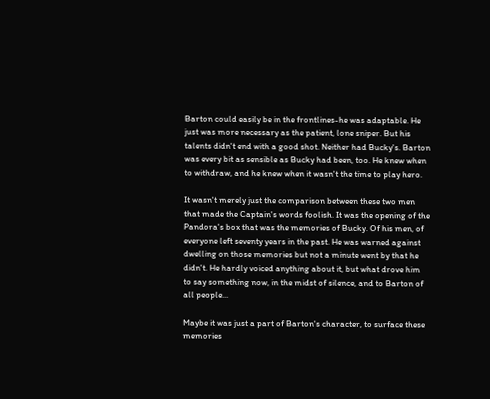Barton could easily be in the frontlines-he was adaptable. He just was more necessary as the patient, lone sniper. But his talents didn't end with a good shot. Neither had Bucky's. Barton was every bit as sensible as Bucky had been, too. He knew when to withdraw, and he knew when it wasn't the time to play hero.

It wasn't merely just the comparison between these two men that made the Captain's words foolish. It was the opening of the Pandora's box that was the memories of Bucky. Of his men, of everyone left seventy years in the past. He was warned against dwelling on those memories but not a minute went by that he didn't. He hardly voiced anything about it, but what drove him to say something now, in the midst of silence, and to Barton of all people...

Maybe it was just a part of Barton's character, to surface these memories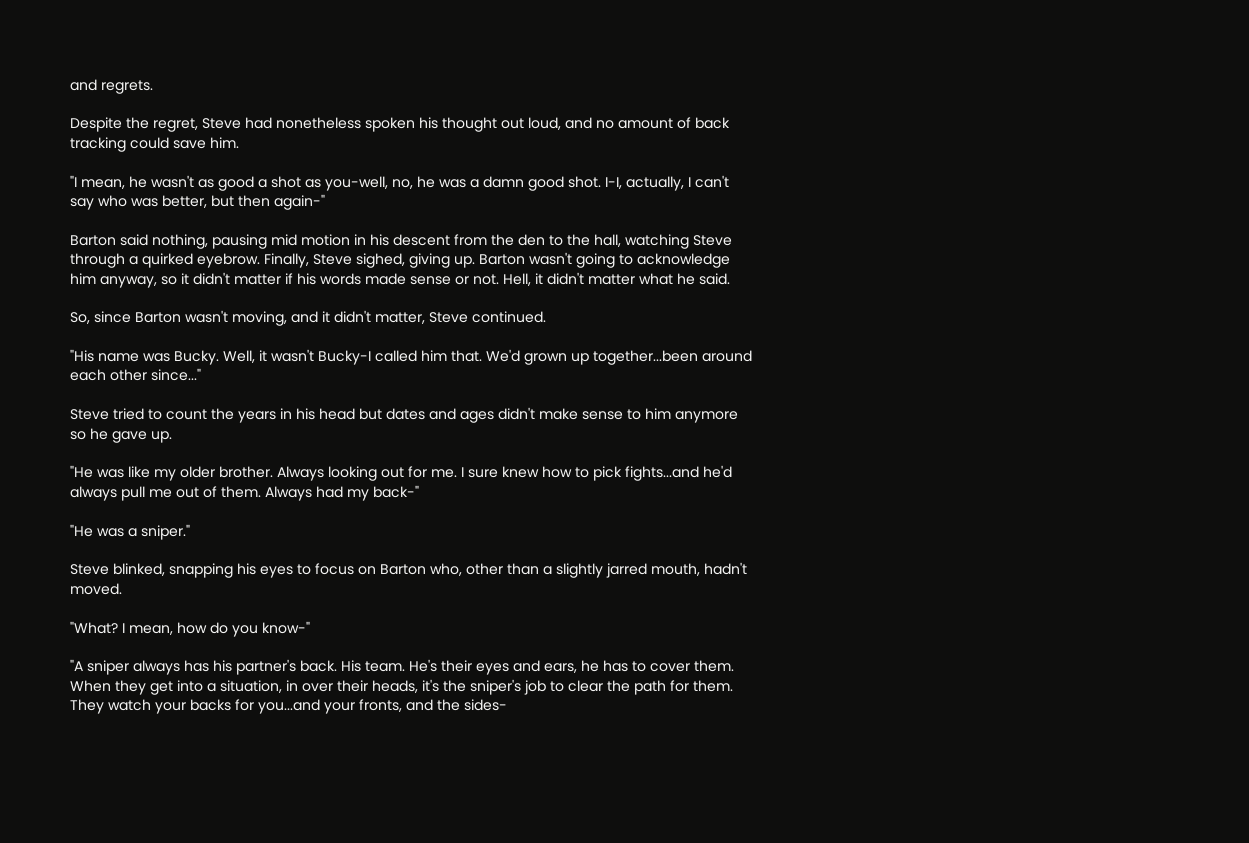and regrets.

Despite the regret, Steve had nonetheless spoken his thought out loud, and no amount of back tracking could save him.

"I mean, he wasn't as good a shot as you-well, no, he was a damn good shot. I-I, actually, I can't say who was better, but then again-"

Barton said nothing, pausing mid motion in his descent from the den to the hall, watching Steve through a quirked eyebrow. Finally, Steve sighed, giving up. Barton wasn't going to acknowledge him anyway, so it didn't matter if his words made sense or not. Hell, it didn't matter what he said.

So, since Barton wasn't moving, and it didn't matter, Steve continued.

"His name was Bucky. Well, it wasn't Bucky-I called him that. We'd grown up together...been around each other since..."

Steve tried to count the years in his head but dates and ages didn't make sense to him anymore so he gave up.

"He was like my older brother. Always looking out for me. I sure knew how to pick fights...and he'd always pull me out of them. Always had my back-"

"He was a sniper."

Steve blinked, snapping his eyes to focus on Barton who, other than a slightly jarred mouth, hadn't moved.

"What? I mean, how do you know-"

"A sniper always has his partner's back. His team. He's their eyes and ears, he has to cover them. When they get into a situation, in over their heads, it's the sniper's job to clear the path for them. They watch your backs for you...and your fronts, and the sides-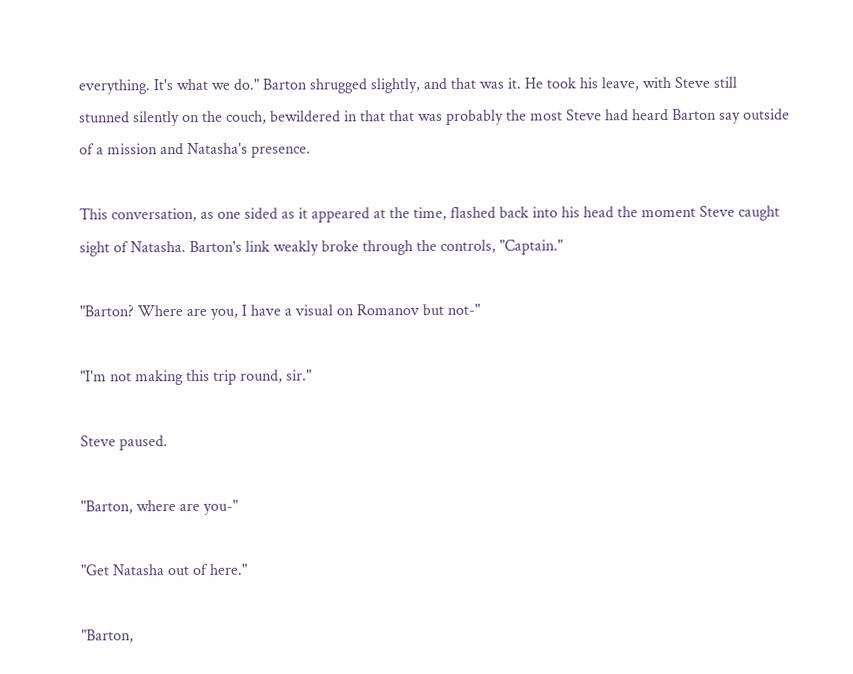everything. It's what we do." Barton shrugged slightly, and that was it. He took his leave, with Steve still stunned silently on the couch, bewildered in that that was probably the most Steve had heard Barton say outside of a mission and Natasha's presence.

This conversation, as one sided as it appeared at the time, flashed back into his head the moment Steve caught sight of Natasha. Barton's link weakly broke through the controls, "Captain."

"Barton? Where are you, I have a visual on Romanov but not-"

"I'm not making this trip round, sir."

Steve paused.

"Barton, where are you-"

"Get Natasha out of here."

"Barton,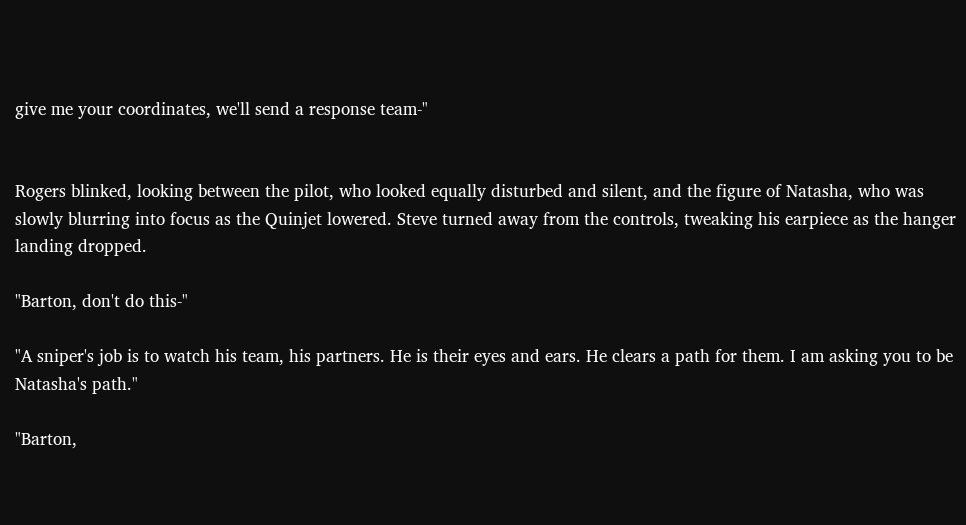give me your coordinates, we'll send a response team-"


Rogers blinked, looking between the pilot, who looked equally disturbed and silent, and the figure of Natasha, who was slowly blurring into focus as the Quinjet lowered. Steve turned away from the controls, tweaking his earpiece as the hanger landing dropped.

"Barton, don't do this-"

"A sniper's job is to watch his team, his partners. He is their eyes and ears. He clears a path for them. I am asking you to be Natasha's path."

"Barton,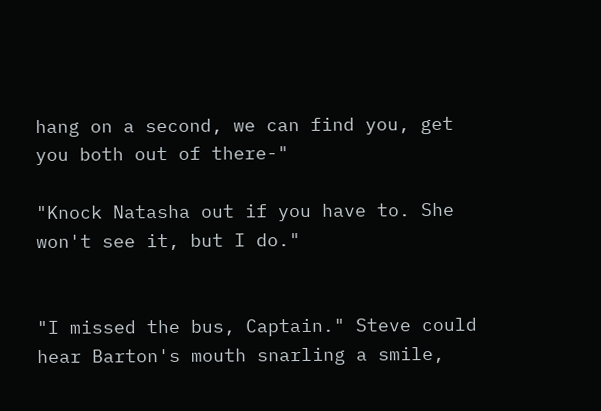hang on a second, we can find you, get you both out of there-"

"Knock Natasha out if you have to. She won't see it, but I do."


"I missed the bus, Captain." Steve could hear Barton's mouth snarling a smile,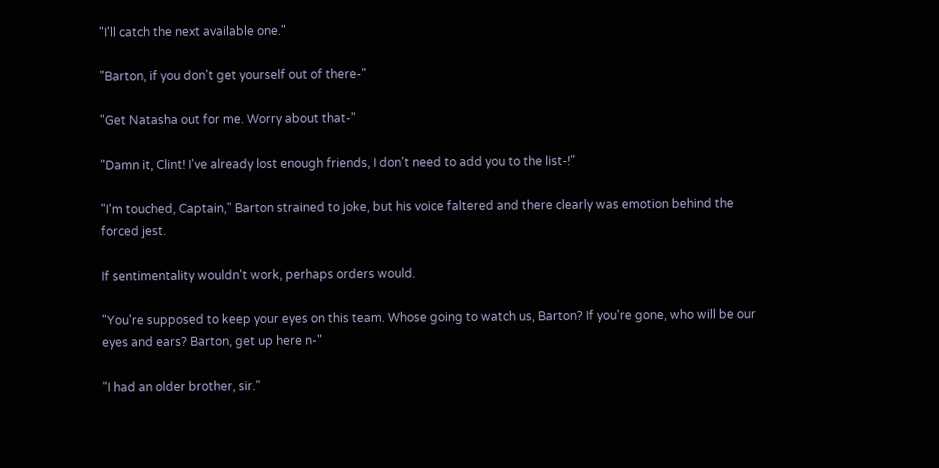"I'll catch the next available one."

"Barton, if you don't get yourself out of there-"

"Get Natasha out for me. Worry about that-"

"Damn it, Clint! I've already lost enough friends, I don't need to add you to the list-!"

"I'm touched, Captain," Barton strained to joke, but his voice faltered and there clearly was emotion behind the forced jest.

If sentimentality wouldn't work, perhaps orders would.

"You're supposed to keep your eyes on this team. Whose going to watch us, Barton? If you're gone, who will be our eyes and ears? Barton, get up here n-"

"I had an older brother, sir."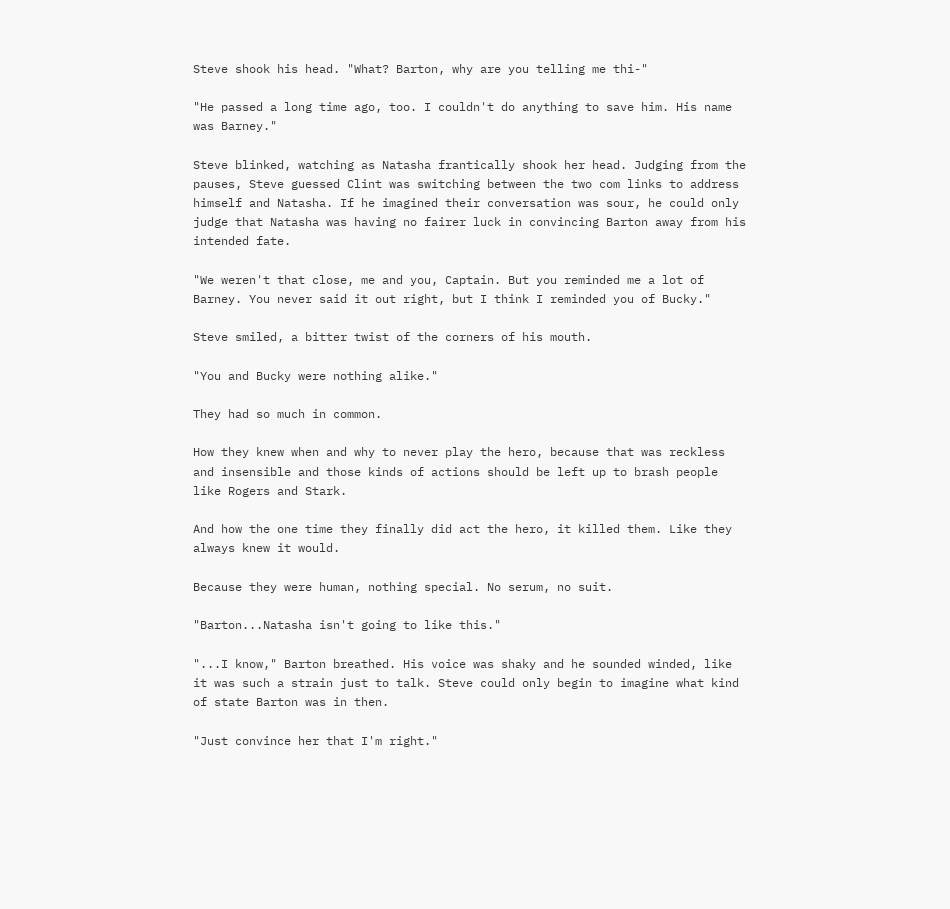Steve shook his head. "What? Barton, why are you telling me thi-"

"He passed a long time ago, too. I couldn't do anything to save him. His name was Barney."

Steve blinked, watching as Natasha frantically shook her head. Judging from the pauses, Steve guessed Clint was switching between the two com links to address himself and Natasha. If he imagined their conversation was sour, he could only judge that Natasha was having no fairer luck in convincing Barton away from his intended fate.

"We weren't that close, me and you, Captain. But you reminded me a lot of Barney. You never said it out right, but I think I reminded you of Bucky."

Steve smiled, a bitter twist of the corners of his mouth.

"You and Bucky were nothing alike."

They had so much in common.

How they knew when and why to never play the hero, because that was reckless and insensible and those kinds of actions should be left up to brash people like Rogers and Stark.

And how the one time they finally did act the hero, it killed them. Like they always knew it would.

Because they were human, nothing special. No serum, no suit.

"Barton...Natasha isn't going to like this."

"...I know," Barton breathed. His voice was shaky and he sounded winded, like it was such a strain just to talk. Steve could only begin to imagine what kind of state Barton was in then.

"Just convince her that I'm right."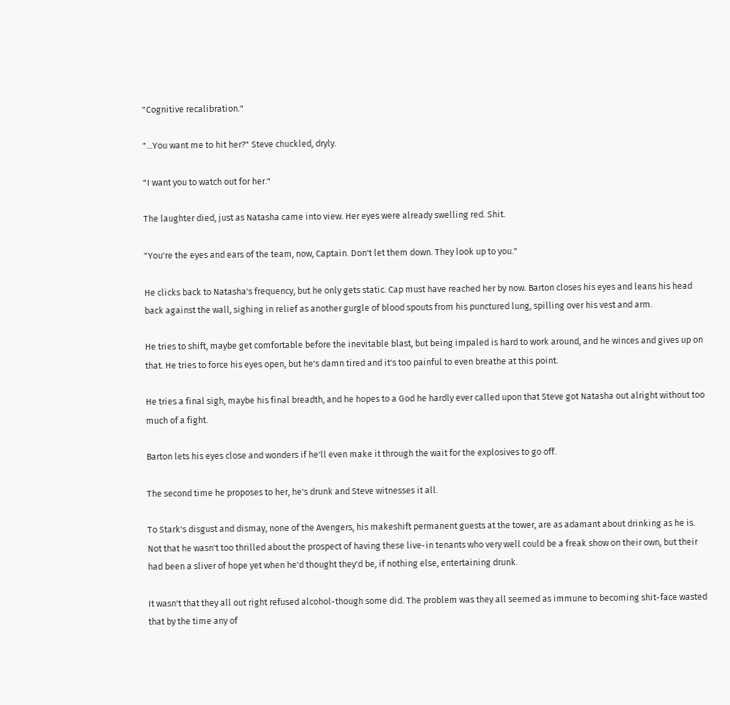"Cognitive recalibration."

"...You want me to hit her?" Steve chuckled, dryly.

"I want you to watch out for her."

The laughter died, just as Natasha came into view. Her eyes were already swelling red. Shit.

"You're the eyes and ears of the team, now, Captain. Don't let them down. They look up to you."

He clicks back to Natasha's frequency, but he only gets static. Cap must have reached her by now. Barton closes his eyes and leans his head back against the wall, sighing in relief as another gurgle of blood spouts from his punctured lung, spilling over his vest and arm.

He tries to shift, maybe get comfortable before the inevitable blast, but being impaled is hard to work around, and he winces and gives up on that. He tries to force his eyes open, but he's damn tired and it's too painful to even breathe at this point.

He tries a final sigh, maybe his final breadth, and he hopes to a God he hardly ever called upon that Steve got Natasha out alright without too much of a fight.

Barton lets his eyes close and wonders if he'll even make it through the wait for the explosives to go off.

The second time he proposes to her, he's drunk and Steve witnesses it all.

To Stark's disgust and dismay, none of the Avengers, his makeshift permanent guests at the tower, are as adamant about drinking as he is. Not that he wasn't too thrilled about the prospect of having these live-in tenants who very well could be a freak show on their own, but their had been a sliver of hope yet when he'd thought they'd be, if nothing else, entertaining drunk.

It wasn't that they all out right refused alcohol-though some did. The problem was they all seemed as immune to becoming shit-face wasted that by the time any of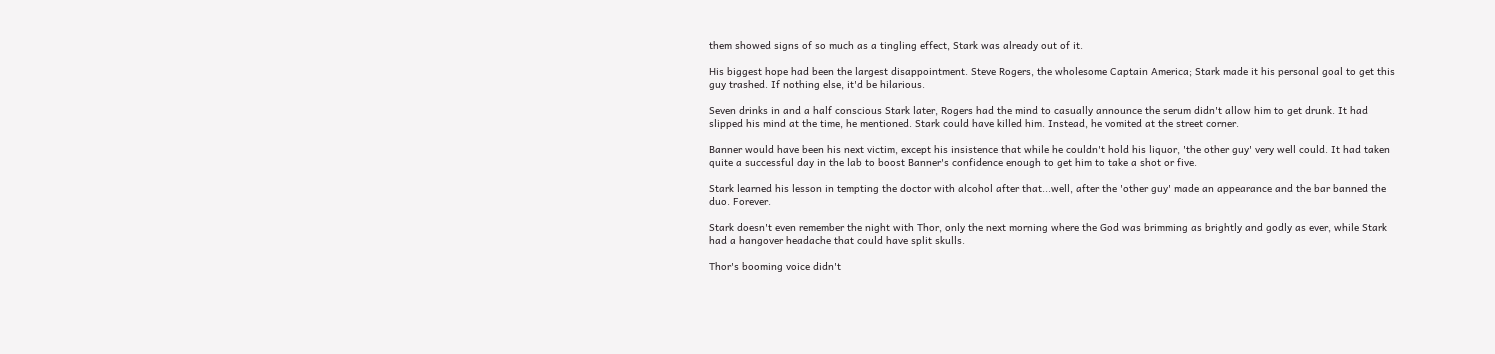them showed signs of so much as a tingling effect, Stark was already out of it.

His biggest hope had been the largest disappointment. Steve Rogers, the wholesome Captain America; Stark made it his personal goal to get this guy trashed. If nothing else, it'd be hilarious.

Seven drinks in and a half conscious Stark later, Rogers had the mind to casually announce the serum didn't allow him to get drunk. It had slipped his mind at the time, he mentioned. Stark could have killed him. Instead, he vomited at the street corner.

Banner would have been his next victim, except his insistence that while he couldn't hold his liquor, 'the other guy' very well could. It had taken quite a successful day in the lab to boost Banner's confidence enough to get him to take a shot or five.

Stark learned his lesson in tempting the doctor with alcohol after that...well, after the 'other guy' made an appearance and the bar banned the duo. Forever.

Stark doesn't even remember the night with Thor, only the next morning where the God was brimming as brightly and godly as ever, while Stark had a hangover headache that could have split skulls.

Thor's booming voice didn't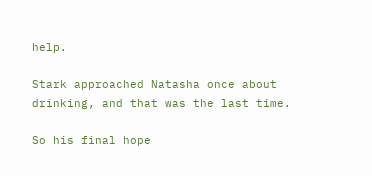help.

Stark approached Natasha once about drinking, and that was the last time.

So his final hope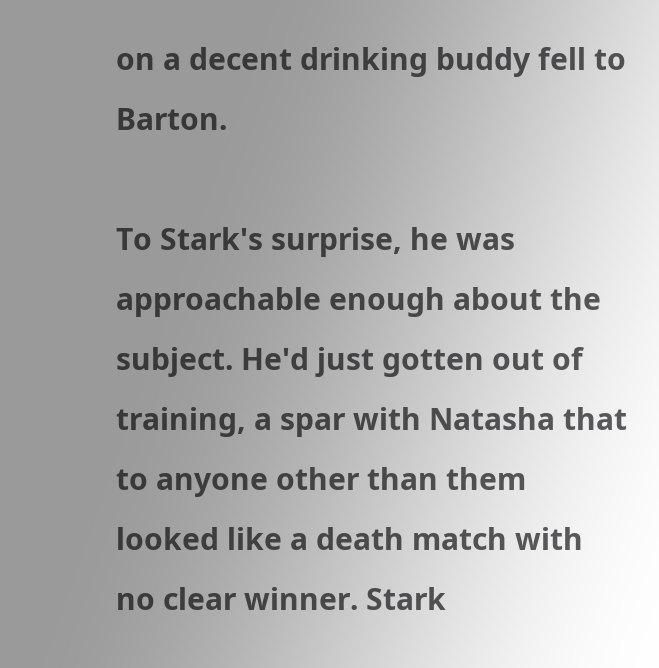on a decent drinking buddy fell to Barton.

To Stark's surprise, he was approachable enough about the subject. He'd just gotten out of training, a spar with Natasha that to anyone other than them looked like a death match with no clear winner. Stark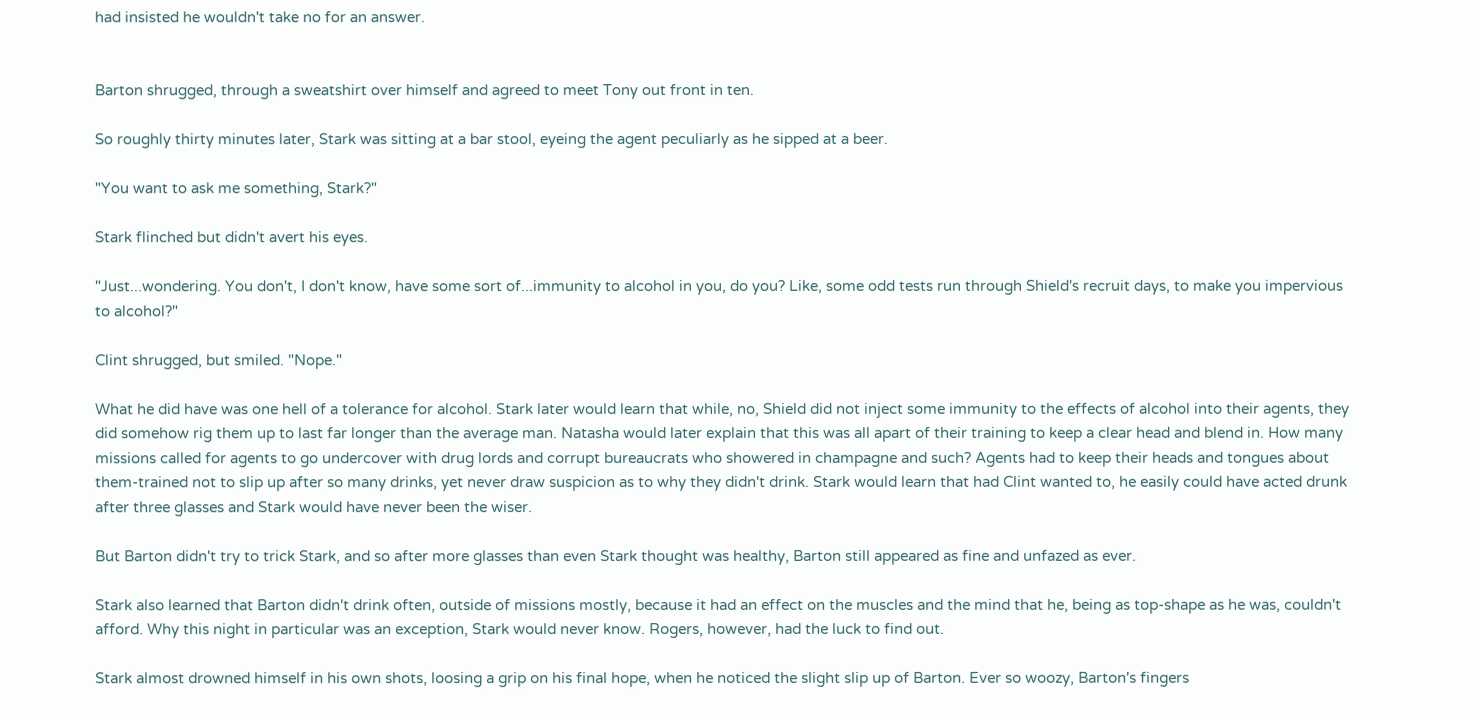had insisted he wouldn't take no for an answer.


Barton shrugged, through a sweatshirt over himself and agreed to meet Tony out front in ten.

So roughly thirty minutes later, Stark was sitting at a bar stool, eyeing the agent peculiarly as he sipped at a beer.

"You want to ask me something, Stark?"

Stark flinched but didn't avert his eyes.

"Just...wondering. You don't, I don't know, have some sort of...immunity to alcohol in you, do you? Like, some odd tests run through Shield's recruit days, to make you impervious to alcohol?"

Clint shrugged, but smiled. "Nope."

What he did have was one hell of a tolerance for alcohol. Stark later would learn that while, no, Shield did not inject some immunity to the effects of alcohol into their agents, they did somehow rig them up to last far longer than the average man. Natasha would later explain that this was all apart of their training to keep a clear head and blend in. How many missions called for agents to go undercover with drug lords and corrupt bureaucrats who showered in champagne and such? Agents had to keep their heads and tongues about them-trained not to slip up after so many drinks, yet never draw suspicion as to why they didn't drink. Stark would learn that had Clint wanted to, he easily could have acted drunk after three glasses and Stark would have never been the wiser.

But Barton didn't try to trick Stark, and so after more glasses than even Stark thought was healthy, Barton still appeared as fine and unfazed as ever.

Stark also learned that Barton didn't drink often, outside of missions mostly, because it had an effect on the muscles and the mind that he, being as top-shape as he was, couldn't afford. Why this night in particular was an exception, Stark would never know. Rogers, however, had the luck to find out.

Stark almost drowned himself in his own shots, loosing a grip on his final hope, when he noticed the slight slip up of Barton. Ever so woozy, Barton's fingers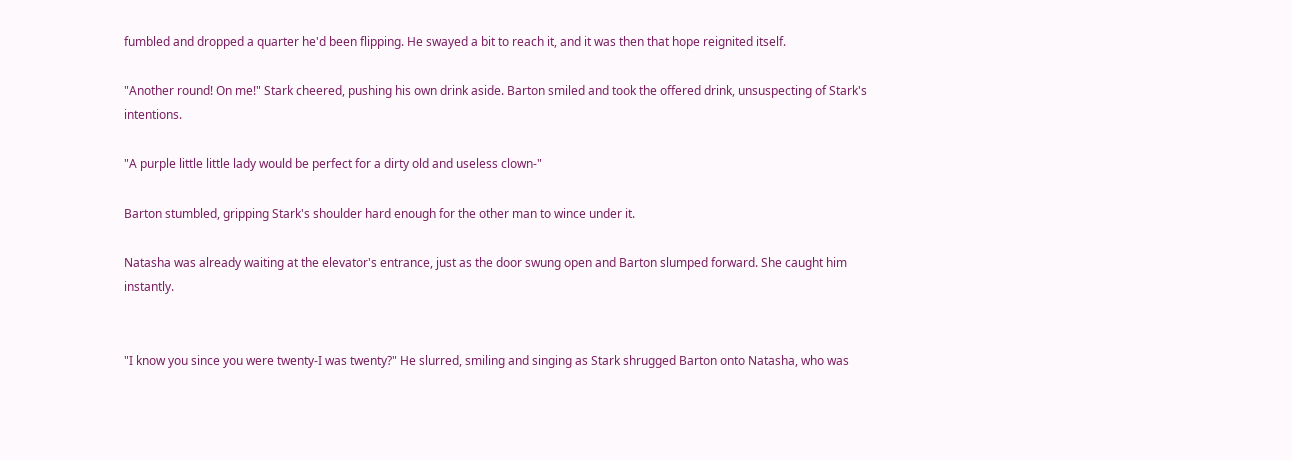fumbled and dropped a quarter he'd been flipping. He swayed a bit to reach it, and it was then that hope reignited itself.

"Another round! On me!" Stark cheered, pushing his own drink aside. Barton smiled and took the offered drink, unsuspecting of Stark's intentions.

"A purple little little lady would be perfect for a dirty old and useless clown-"

Barton stumbled, gripping Stark's shoulder hard enough for the other man to wince under it.

Natasha was already waiting at the elevator's entrance, just as the door swung open and Barton slumped forward. She caught him instantly.


"I know you since you were twenty-I was twenty?" He slurred, smiling and singing as Stark shrugged Barton onto Natasha, who was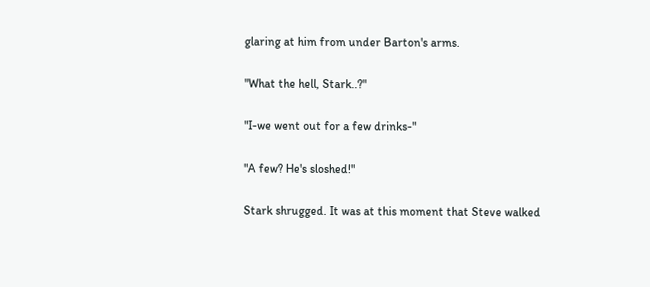glaring at him from under Barton's arms.

"What the hell, Stark..?"

"I-we went out for a few drinks-"

"A few? He's sloshed!"

Stark shrugged. It was at this moment that Steve walked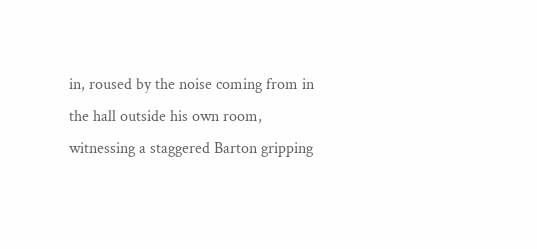in, roused by the noise coming from in the hall outside his own room, witnessing a staggered Barton gripping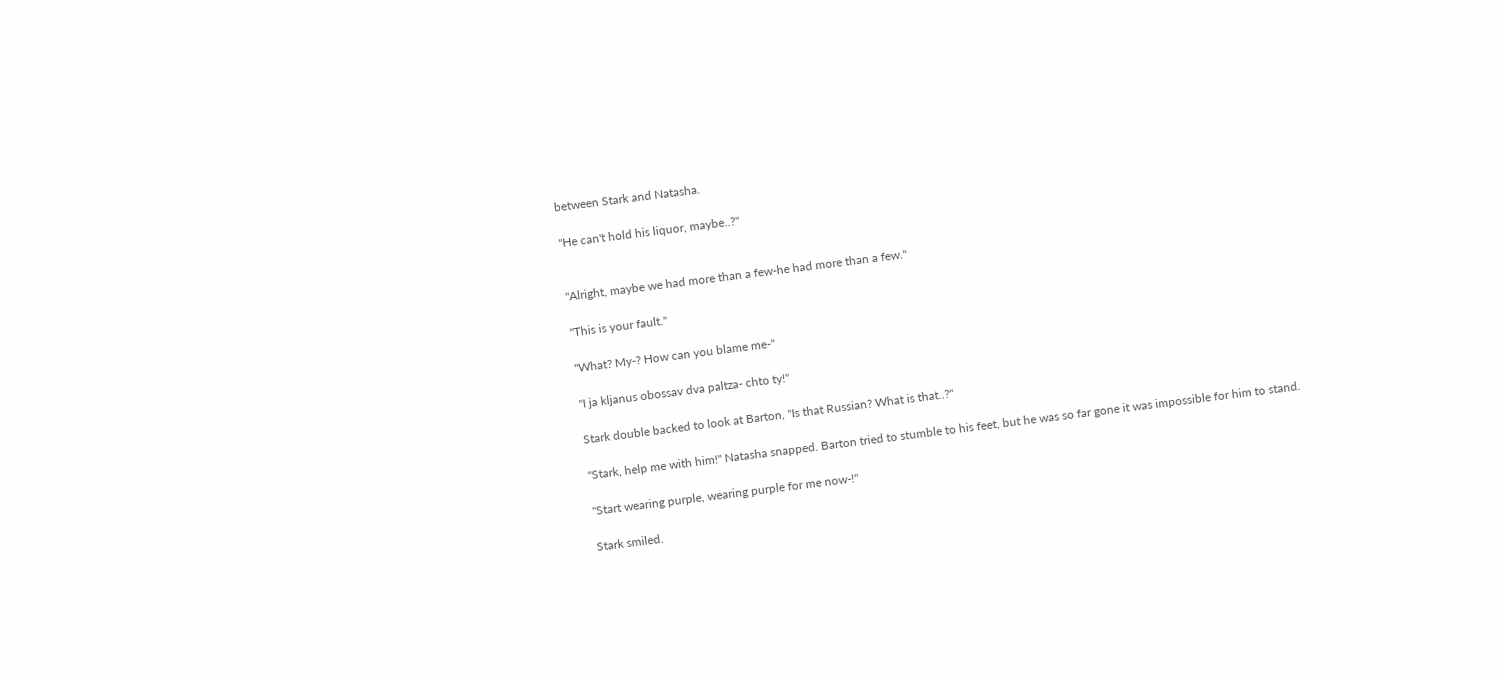between Stark and Natasha.

"He can't hold his liquor, maybe..?"


"Alright, maybe we had more than a few-he had more than a few."

"This is your fault."

"What? My-? How can you blame me-"

"I ja kljanus obossav dva paltza- chto ty!"

Stark double backed to look at Barton, "Is that Russian? What is that..?"

"Stark, help me with him!" Natasha snapped. Barton tried to stumble to his feet, but he was so far gone it was impossible for him to stand.

"Start wearing purple, wearing purple for me now-!"

Stark smiled.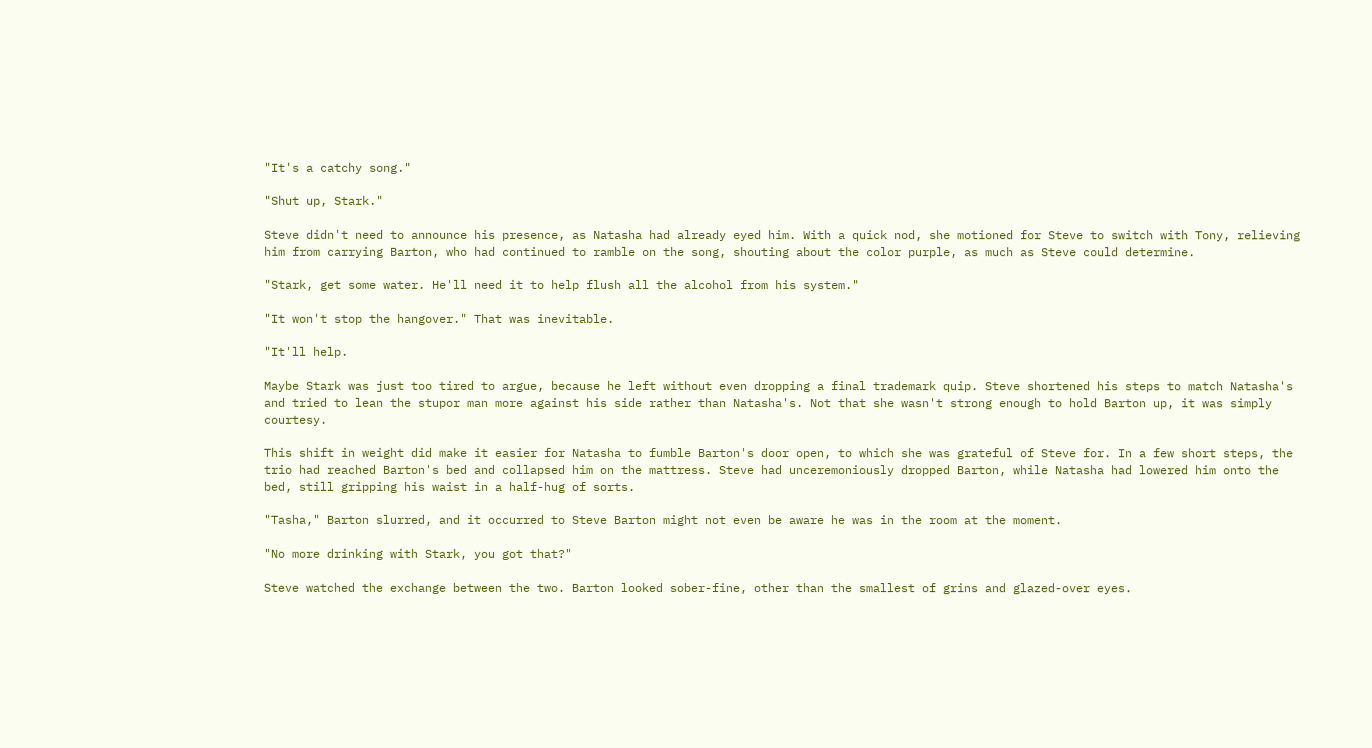"It's a catchy song."

"Shut up, Stark."

Steve didn't need to announce his presence, as Natasha had already eyed him. With a quick nod, she motioned for Steve to switch with Tony, relieving him from carrying Barton, who had continued to ramble on the song, shouting about the color purple, as much as Steve could determine.

"Stark, get some water. He'll need it to help flush all the alcohol from his system."

"It won't stop the hangover." That was inevitable.

"It'll help.

Maybe Stark was just too tired to argue, because he left without even dropping a final trademark quip. Steve shortened his steps to match Natasha's and tried to lean the stupor man more against his side rather than Natasha's. Not that she wasn't strong enough to hold Barton up, it was simply courtesy.

This shift in weight did make it easier for Natasha to fumble Barton's door open, to which she was grateful of Steve for. In a few short steps, the trio had reached Barton's bed and collapsed him on the mattress. Steve had unceremoniously dropped Barton, while Natasha had lowered him onto the bed, still gripping his waist in a half-hug of sorts.

"Tasha," Barton slurred, and it occurred to Steve Barton might not even be aware he was in the room at the moment.

"No more drinking with Stark, you got that?"

Steve watched the exchange between the two. Barton looked sober-fine, other than the smallest of grins and glazed-over eyes.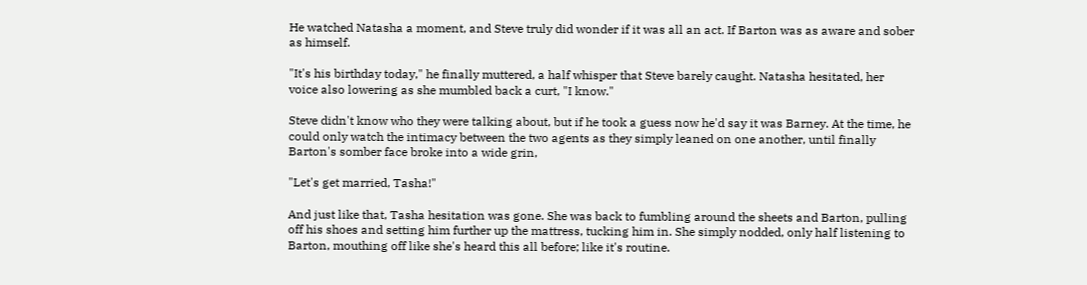He watched Natasha a moment, and Steve truly did wonder if it was all an act. If Barton was as aware and sober as himself.

"It's his birthday today," he finally muttered, a half whisper that Steve barely caught. Natasha hesitated, her voice also lowering as she mumbled back a curt, "I know."

Steve didn't know who they were talking about, but if he took a guess now he'd say it was Barney. At the time, he could only watch the intimacy between the two agents as they simply leaned on one another, until finally Barton's somber face broke into a wide grin,

"Let's get married, Tasha!"

And just like that, Tasha hesitation was gone. She was back to fumbling around the sheets and Barton, pulling off his shoes and setting him further up the mattress, tucking him in. She simply nodded, only half listening to Barton, mouthing off like she's heard this all before; like it's routine.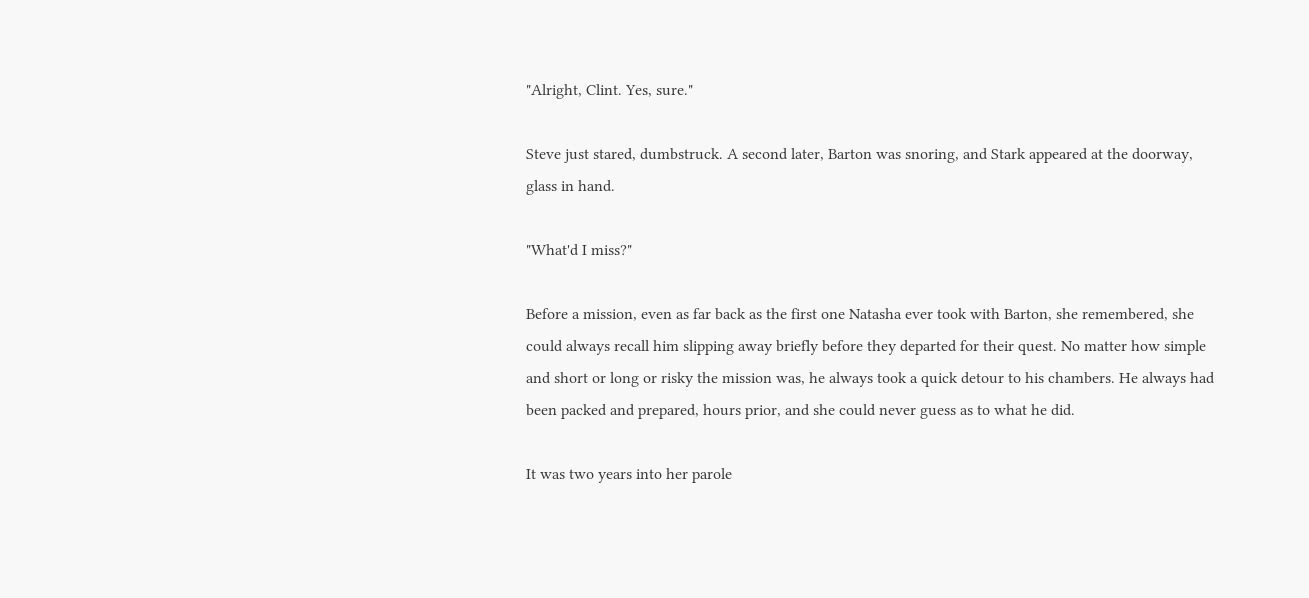"Alright, Clint. Yes, sure."

Steve just stared, dumbstruck. A second later, Barton was snoring, and Stark appeared at the doorway, glass in hand.

"What'd I miss?"

Before a mission, even as far back as the first one Natasha ever took with Barton, she remembered, she could always recall him slipping away briefly before they departed for their quest. No matter how simple and short or long or risky the mission was, he always took a quick detour to his chambers. He always had been packed and prepared, hours prior, and she could never guess as to what he did.

It was two years into her parole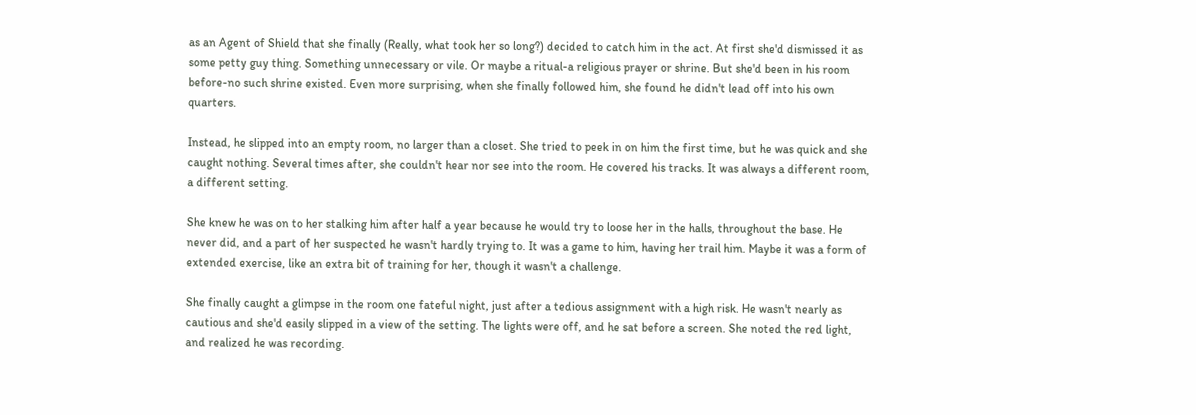as an Agent of Shield that she finally (Really, what took her so long?) decided to catch him in the act. At first she'd dismissed it as some petty guy thing. Something unnecessary or vile. Or maybe a ritual-a religious prayer or shrine. But she'd been in his room before-no such shrine existed. Even more surprising, when she finally followed him, she found he didn't lead off into his own quarters.

Instead, he slipped into an empty room, no larger than a closet. She tried to peek in on him the first time, but he was quick and she caught nothing. Several times after, she couldn't hear nor see into the room. He covered his tracks. It was always a different room, a different setting.

She knew he was on to her stalking him after half a year because he would try to loose her in the halls, throughout the base. He never did, and a part of her suspected he wasn't hardly trying to. It was a game to him, having her trail him. Maybe it was a form of extended exercise, like an extra bit of training for her, though it wasn't a challenge.

She finally caught a glimpse in the room one fateful night, just after a tedious assignment with a high risk. He wasn't nearly as cautious and she'd easily slipped in a view of the setting. The lights were off, and he sat before a screen. She noted the red light, and realized he was recording.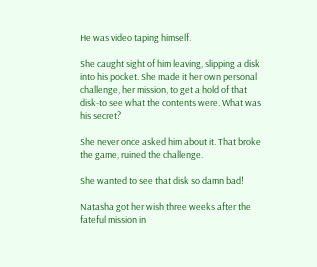He was video taping himself.

She caught sight of him leaving, slipping a disk into his pocket. She made it her own personal challenge, her mission, to get a hold of that disk-to see what the contents were. What was his secret?

She never once asked him about it. That broke the game, ruined the challenge.

She wanted to see that disk so damn bad!

Natasha got her wish three weeks after the fateful mission in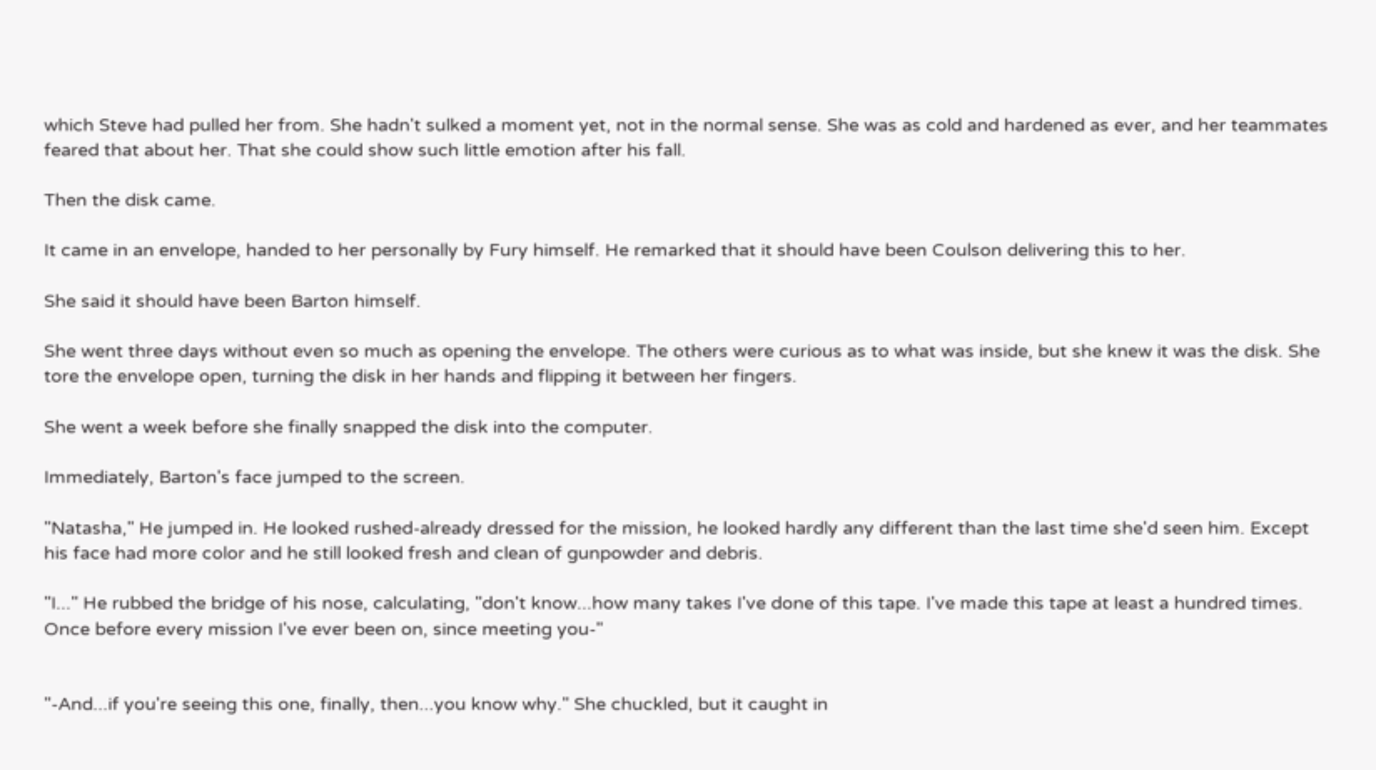which Steve had pulled her from. She hadn't sulked a moment yet, not in the normal sense. She was as cold and hardened as ever, and her teammates feared that about her. That she could show such little emotion after his fall.

Then the disk came.

It came in an envelope, handed to her personally by Fury himself. He remarked that it should have been Coulson delivering this to her.

She said it should have been Barton himself.

She went three days without even so much as opening the envelope. The others were curious as to what was inside, but she knew it was the disk. She tore the envelope open, turning the disk in her hands and flipping it between her fingers.

She went a week before she finally snapped the disk into the computer.

Immediately, Barton's face jumped to the screen.

"Natasha," He jumped in. He looked rushed-already dressed for the mission, he looked hardly any different than the last time she'd seen him. Except his face had more color and he still looked fresh and clean of gunpowder and debris.

"I..." He rubbed the bridge of his nose, calculating, "don't know...how many takes I've done of this tape. I've made this tape at least a hundred times. Once before every mission I've ever been on, since meeting you-"


"-And...if you're seeing this one, finally, then...you know why." She chuckled, but it caught in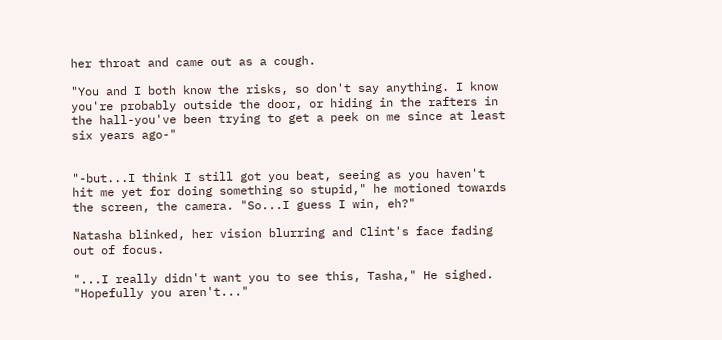her throat and came out as a cough.

"You and I both know the risks, so don't say anything. I know you're probably outside the door, or hiding in the rafters in the hall-you've been trying to get a peek on me since at least six years ago-"


"-but...I think I still got you beat, seeing as you haven't hit me yet for doing something so stupid," he motioned towards the screen, the camera. "So...I guess I win, eh?"

Natasha blinked, her vision blurring and Clint's face fading out of focus.

"...I really didn't want you to see this, Tasha," He sighed. "Hopefully you aren't..."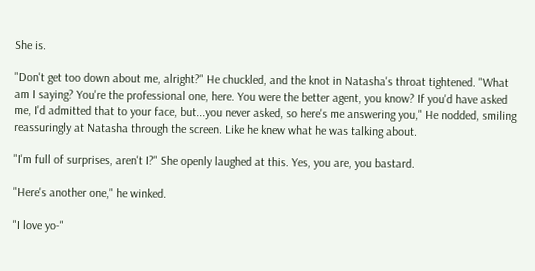She is.

"Don't get too down about me, alright?" He chuckled, and the knot in Natasha's throat tightened. "What am I saying? You're the professional one, here. You were the better agent, you know? If you'd have asked me, I'd admitted that to your face, but...you never asked, so here's me answering you," He nodded, smiling reassuringly at Natasha through the screen. Like he knew what he was talking about.

"I'm full of surprises, aren't I?" She openly laughed at this. Yes, you are, you bastard.

"Here's another one," he winked.

"I love yo-"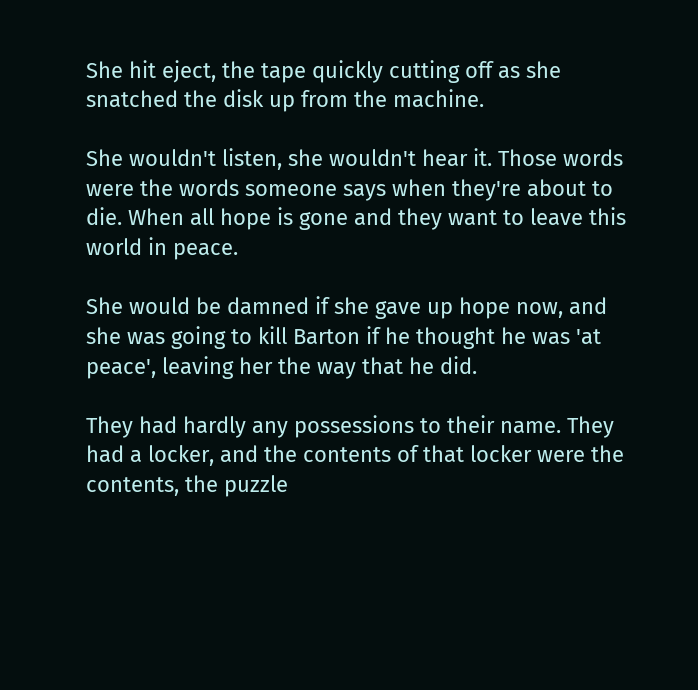She hit eject, the tape quickly cutting off as she snatched the disk up from the machine.

She wouldn't listen, she wouldn't hear it. Those words were the words someone says when they're about to die. When all hope is gone and they want to leave this world in peace.

She would be damned if she gave up hope now, and she was going to kill Barton if he thought he was 'at peace', leaving her the way that he did.

They had hardly any possessions to their name. They had a locker, and the contents of that locker were the contents, the puzzle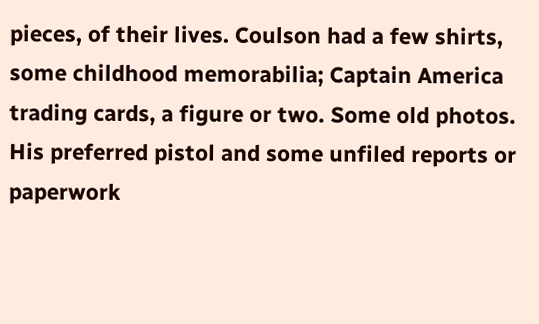pieces, of their lives. Coulson had a few shirts, some childhood memorabilia; Captain America trading cards, a figure or two. Some old photos. His preferred pistol and some unfiled reports or paperwork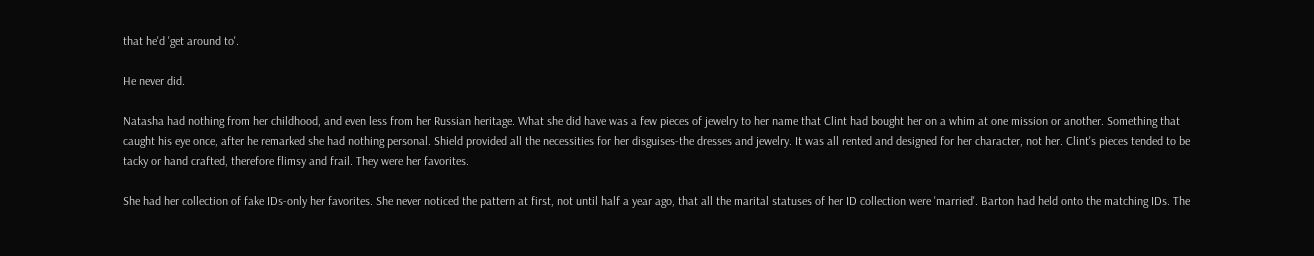that he'd 'get around to'.

He never did.

Natasha had nothing from her childhood, and even less from her Russian heritage. What she did have was a few pieces of jewelry to her name that Clint had bought her on a whim at one mission or another. Something that caught his eye once, after he remarked she had nothing personal. Shield provided all the necessities for her disguises-the dresses and jewelry. It was all rented and designed for her character, not her. Clint's pieces tended to be tacky or hand crafted, therefore flimsy and frail. They were her favorites.

She had her collection of fake IDs-only her favorites. She never noticed the pattern at first, not until half a year ago, that all the marital statuses of her ID collection were 'married'. Barton had held onto the matching IDs. The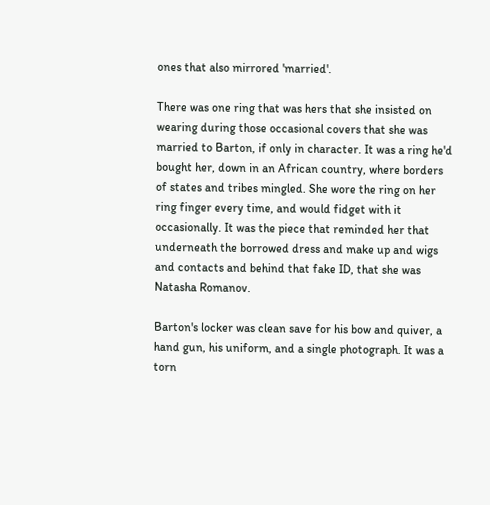ones that also mirrored 'married'.

There was one ring that was hers that she insisted on wearing during those occasional covers that she was married to Barton, if only in character. It was a ring he'd bought her, down in an African country, where borders of states and tribes mingled. She wore the ring on her ring finger every time, and would fidget with it occasionally. It was the piece that reminded her that underneath the borrowed dress and make up and wigs and contacts and behind that fake ID, that she was Natasha Romanov.

Barton's locker was clean save for his bow and quiver, a hand gun, his uniform, and a single photograph. It was a torn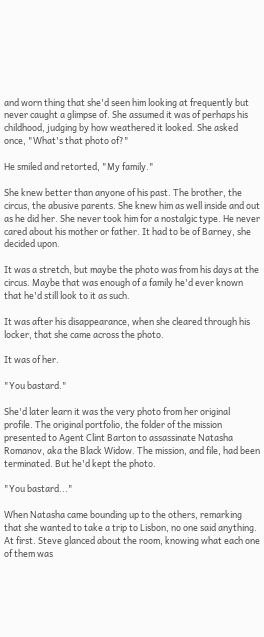and worn thing that she'd seen him looking at frequently but never caught a glimpse of. She assumed it was of perhaps his childhood, judging by how weathered it looked. She asked once, "What's that photo of?"

He smiled and retorted, "My family."

She knew better than anyone of his past. The brother, the circus, the abusive parents. She knew him as well inside and out as he did her. She never took him for a nostalgic type. He never cared about his mother or father. It had to be of Barney, she decided upon.

It was a stretch, but maybe the photo was from his days at the circus. Maybe that was enough of a family he'd ever known that he'd still look to it as such.

It was after his disappearance, when she cleared through his locker, that she came across the photo.

It was of her.

"You bastard."

She'd later learn it was the very photo from her original profile. The original portfolio, the folder of the mission presented to Agent Clint Barton to assassinate Natasha Romanov, aka the Black Widow. The mission, and file, had been terminated. But he'd kept the photo.

"You bastard..."

When Natasha came bounding up to the others, remarking that she wanted to take a trip to Lisbon, no one said anything. At first. Steve glanced about the room, knowing what each one of them was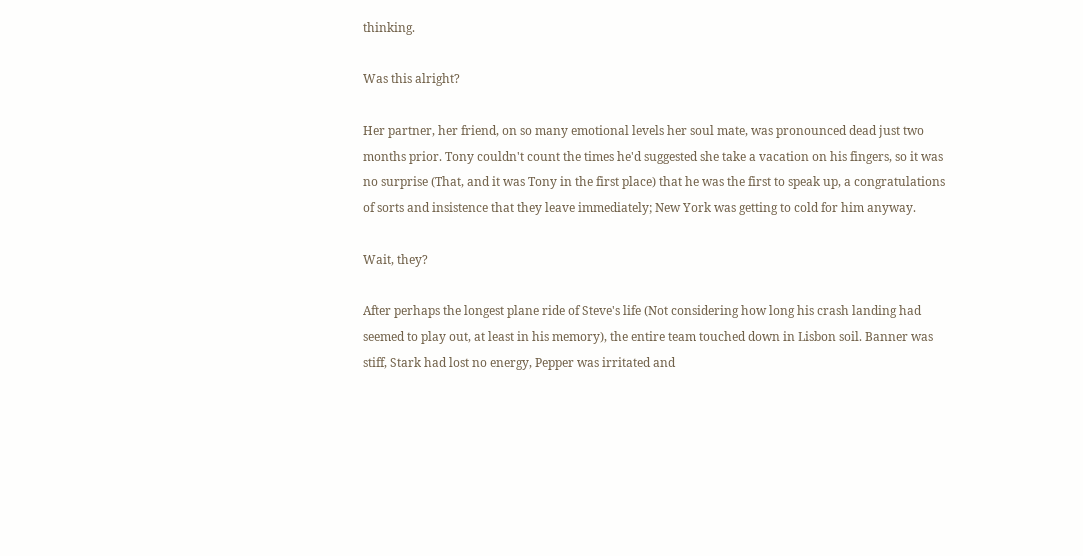thinking.

Was this alright?

Her partner, her friend, on so many emotional levels her soul mate, was pronounced dead just two months prior. Tony couldn't count the times he'd suggested she take a vacation on his fingers, so it was no surprise (That, and it was Tony in the first place) that he was the first to speak up, a congratulations of sorts and insistence that they leave immediately; New York was getting to cold for him anyway.

Wait, they?

After perhaps the longest plane ride of Steve's life (Not considering how long his crash landing had seemed to play out, at least in his memory), the entire team touched down in Lisbon soil. Banner was stiff, Stark had lost no energy, Pepper was irritated and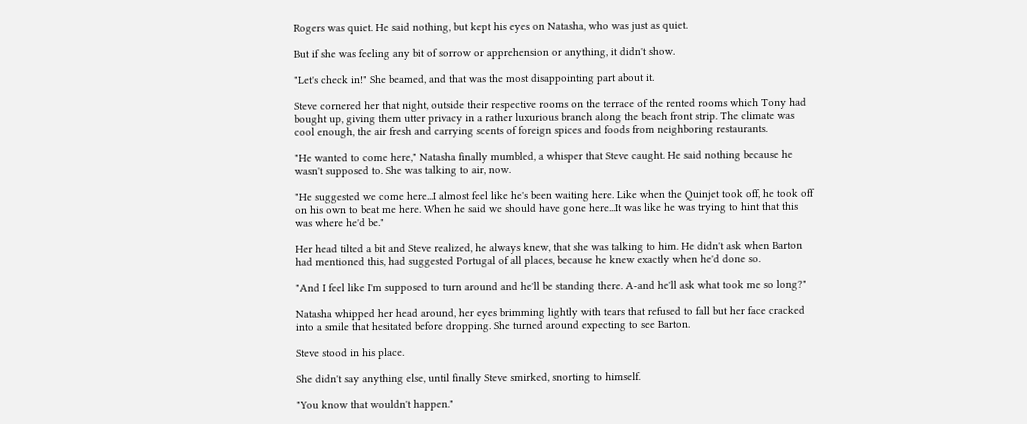Rogers was quiet. He said nothing, but kept his eyes on Natasha, who was just as quiet.

But if she was feeling any bit of sorrow or apprehension or anything, it didn't show.

"Let's check in!" She beamed, and that was the most disappointing part about it.

Steve cornered her that night, outside their respective rooms on the terrace of the rented rooms which Tony had bought up, giving them utter privacy in a rather luxurious branch along the beach front strip. The climate was cool enough, the air fresh and carrying scents of foreign spices and foods from neighboring restaurants.

"He wanted to come here," Natasha finally mumbled, a whisper that Steve caught. He said nothing because he wasn't supposed to. She was talking to air, now.

"He suggested we come here...I almost feel like he's been waiting here. Like when the Quinjet took off, he took off on his own to beat me here. When he said we should have gone here...It was like he was trying to hint that this was where he'd be."

Her head tilted a bit and Steve realized, he always knew, that she was talking to him. He didn't ask when Barton had mentioned this, had suggested Portugal of all places, because he knew exactly when he'd done so.

"And I feel like I'm supposed to turn around and he'll be standing there. A-and he'll ask what took me so long?"

Natasha whipped her head around, her eyes brimming lightly with tears that refused to fall but her face cracked into a smile that hesitated before dropping. She turned around expecting to see Barton.

Steve stood in his place.

She didn't say anything else, until finally Steve smirked, snorting to himself.

"You know that wouldn't happen."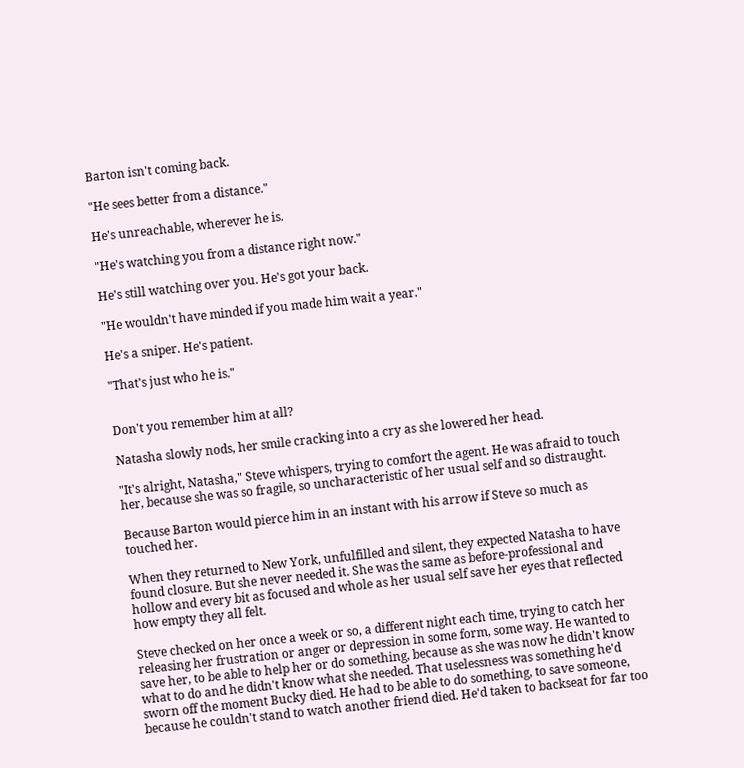Barton isn't coming back.

"He sees better from a distance."

He's unreachable, wherever he is.

"He's watching you from a distance right now."

He's still watching over you. He's got your back.

"He wouldn't have minded if you made him wait a year."

He's a sniper. He's patient.

"That's just who he is."


Don't you remember him at all?

Natasha slowly nods, her smile cracking into a cry as she lowered her head.

"It's alright, Natasha," Steve whispers, trying to comfort the agent. He was afraid to touch her, because she was so fragile, so uncharacteristic of her usual self and so distraught.

Because Barton would pierce him in an instant with his arrow if Steve so much as touched her.

When they returned to New York, unfulfilled and silent, they expected Natasha to have found closure. But she never needed it. She was the same as before-professional and hollow and every bit as focused and whole as her usual self save her eyes that reflected how empty they all felt.

Steve checked on her once a week or so, a different night each time, trying to catch her releasing her frustration or anger or depression in some form, some way. He wanted to save her, to be able to help her or do something, because as she was now he didn't know what to do and he didn't know what she needed. That uselessness was something he'd sworn off the moment Bucky died. He had to be able to do something, to save someone, because he couldn't stand to watch another friend died. He'd taken to backseat for far too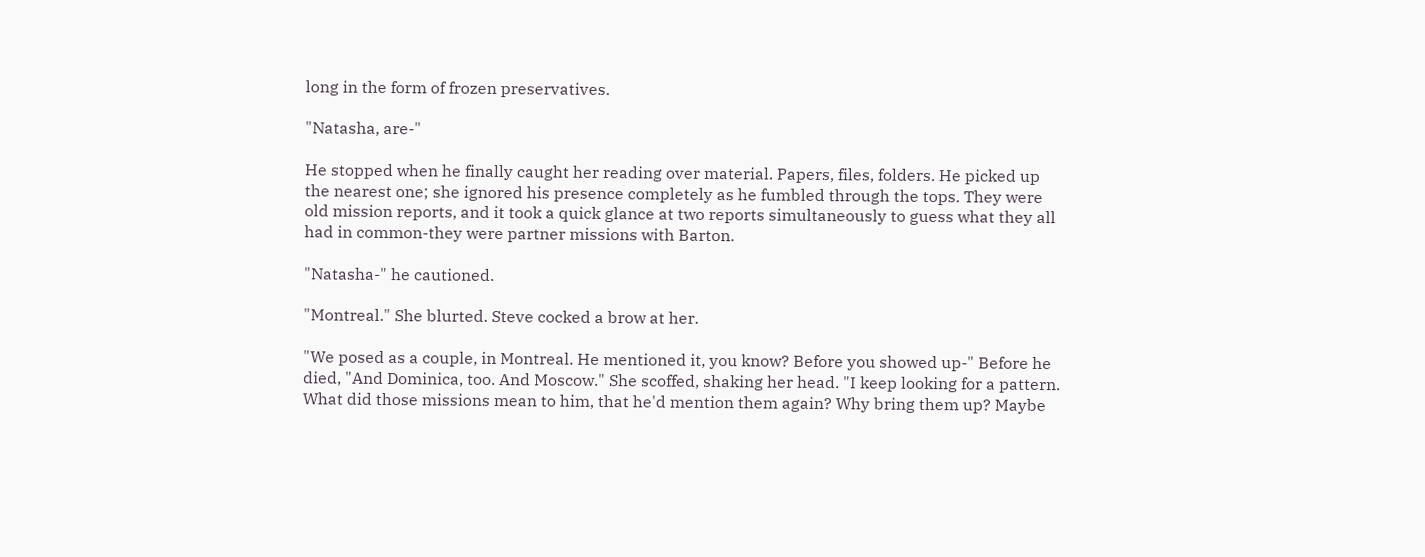long in the form of frozen preservatives.

"Natasha, are-"

He stopped when he finally caught her reading over material. Papers, files, folders. He picked up the nearest one; she ignored his presence completely as he fumbled through the tops. They were old mission reports, and it took a quick glance at two reports simultaneously to guess what they all had in common-they were partner missions with Barton.

"Natasha-" he cautioned.

"Montreal." She blurted. Steve cocked a brow at her.

"We posed as a couple, in Montreal. He mentioned it, you know? Before you showed up-" Before he died, "And Dominica, too. And Moscow." She scoffed, shaking her head. "I keep looking for a pattern. What did those missions mean to him, that he'd mention them again? Why bring them up? Maybe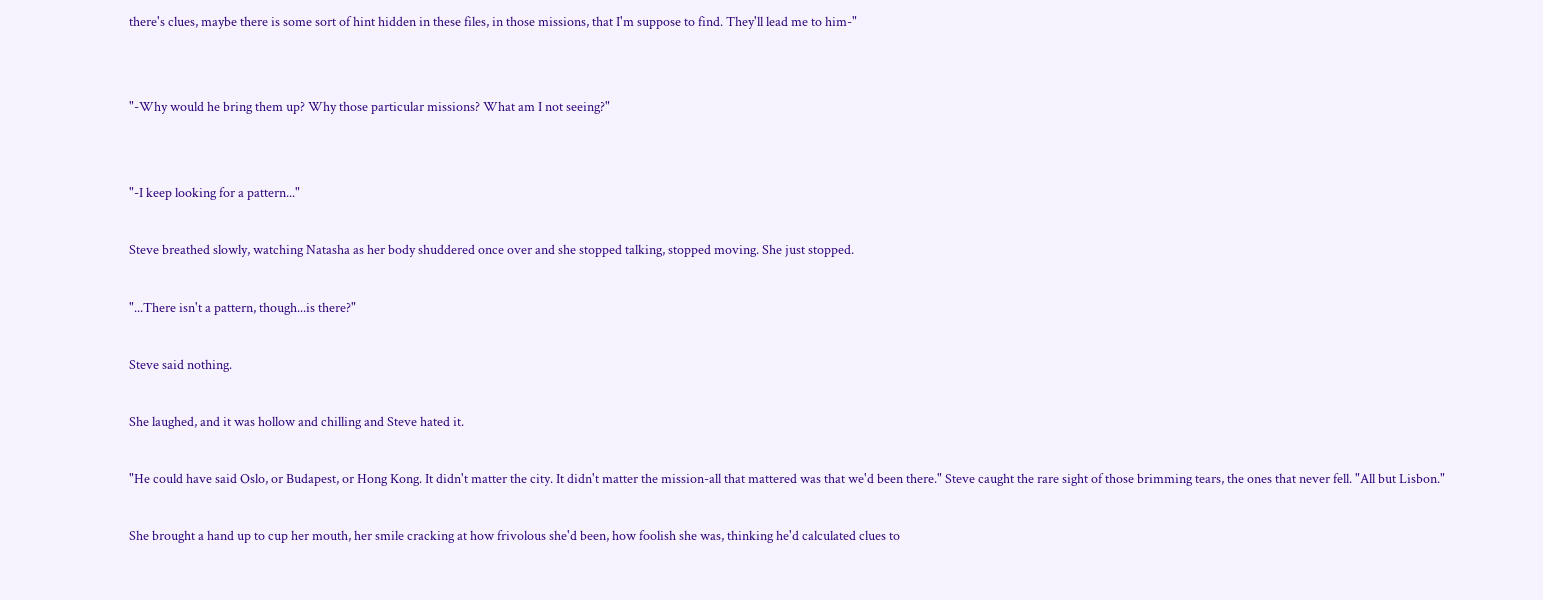there's clues, maybe there is some sort of hint hidden in these files, in those missions, that I'm suppose to find. They'll lead me to him-"


"-Why would he bring them up? Why those particular missions? What am I not seeing?"


"-I keep looking for a pattern..."

Steve breathed slowly, watching Natasha as her body shuddered once over and she stopped talking, stopped moving. She just stopped.

"...There isn't a pattern, though...is there?"

Steve said nothing.

She laughed, and it was hollow and chilling and Steve hated it.

"He could have said Oslo, or Budapest, or Hong Kong. It didn't matter the city. It didn't matter the mission-all that mattered was that we'd been there." Steve caught the rare sight of those brimming tears, the ones that never fell. "All but Lisbon."

She brought a hand up to cup her mouth, her smile cracking at how frivolous she'd been, how foolish she was, thinking he'd calculated clues to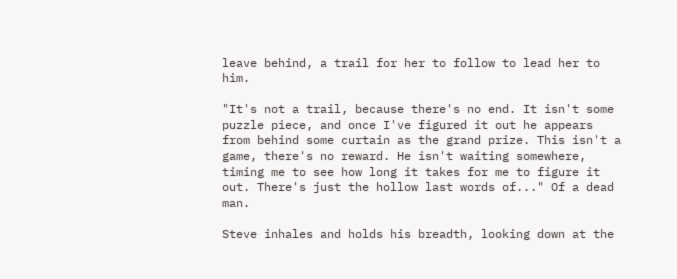leave behind, a trail for her to follow to lead her to him.

"It's not a trail, because there's no end. It isn't some puzzle piece, and once I've figured it out he appears from behind some curtain as the grand prize. This isn't a game, there's no reward. He isn't waiting somewhere, timing me to see how long it takes for me to figure it out. There's just the hollow last words of..." Of a dead man.

Steve inhales and holds his breadth, looking down at the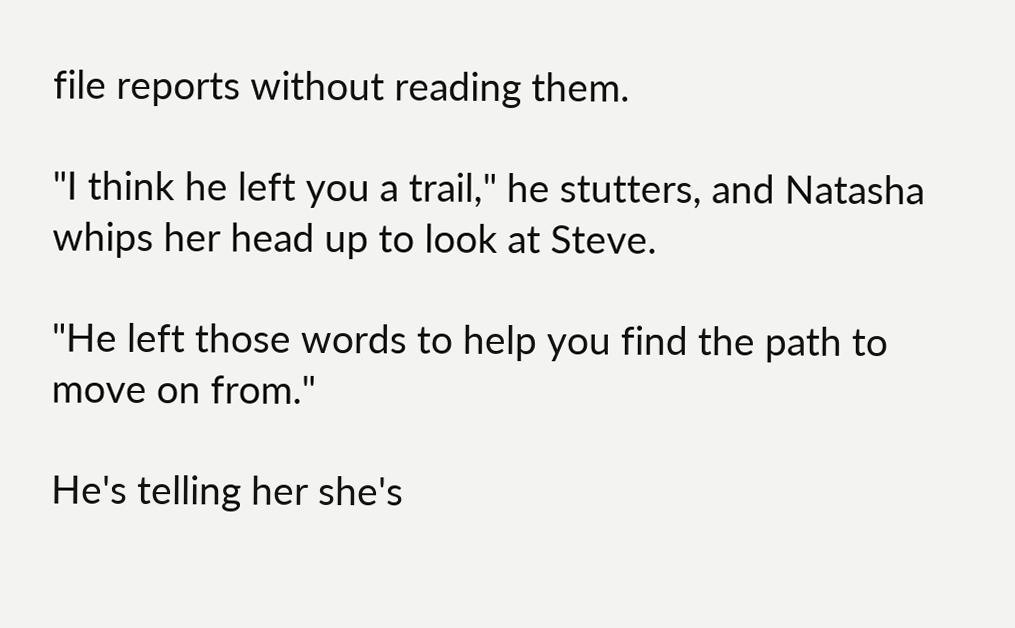file reports without reading them.

"I think he left you a trail," he stutters, and Natasha whips her head up to look at Steve.

"He left those words to help you find the path to move on from."

He's telling her she's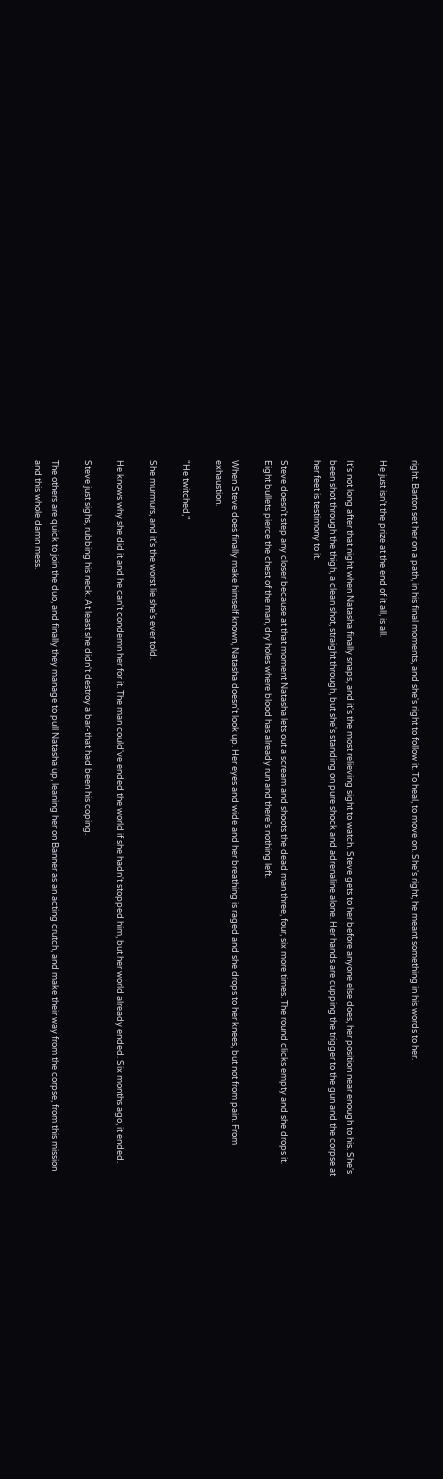right. Barton set her on a path, in his final moments, and she's right to follow it. To heal, to move on. She's right, he meant something in his words to her.

He just isn't the prize at the end of it all, is all.

It's not long after that night when Natasha finally snaps, and it's the most relieving sight to watch. Steve gets to her before anyone else does, her position near enough to his. She's been shot through the thigh, a clean shot, straight through, but she's standing on pure shock and adrenaline alone. Her hands are cupping the trigger to the gun and the corpse at her feet is testimony to it.

Steve doesn't step any closer because at that moment Natasha lets out a scream and shoots the dead man three, four, six more times. The round clicks empty and she drops it. Eight bullets pierce the chest of the man, dry holes where blood has already run and there's nothing left.

When Steve does finally make himself known, Natasha doesn't look up. Her eyes and wide and her breathing is raged and she drops to her knees, but not from pain. From exhaustion.

"He twitched,"

She murmurs, and it's the worst lie she's ever told.

He knows why she did it and he can't condemn her for it. The man could've ended the world if she hadn't stopped him, but her world already ended. Six months ago, it ended.

Steve just sighs, rubbing his neck. At least she didn't destroy a bar-that had been his coping.

The others are quick to join the duo, and finally they manage to pull Natasha up, leaning her on Banner as an acting crutch, and make their way from the corpse, from this mission and this whole damn mess.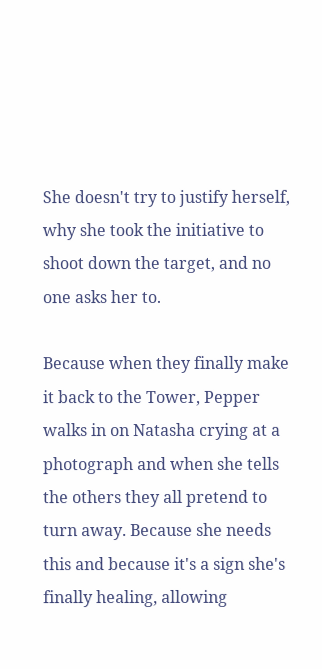She doesn't try to justify herself, why she took the initiative to shoot down the target, and no one asks her to.

Because when they finally make it back to the Tower, Pepper walks in on Natasha crying at a photograph and when she tells the others they all pretend to turn away. Because she needs this and because it's a sign she's finally healing, allowing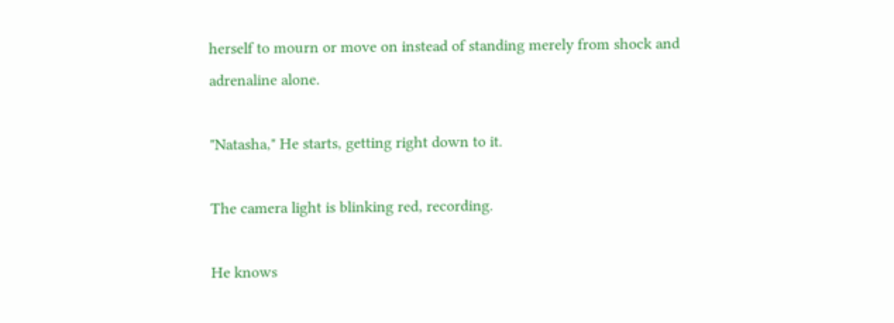herself to mourn or move on instead of standing merely from shock and adrenaline alone.

"Natasha," He starts, getting right down to it.

The camera light is blinking red, recording.

He knows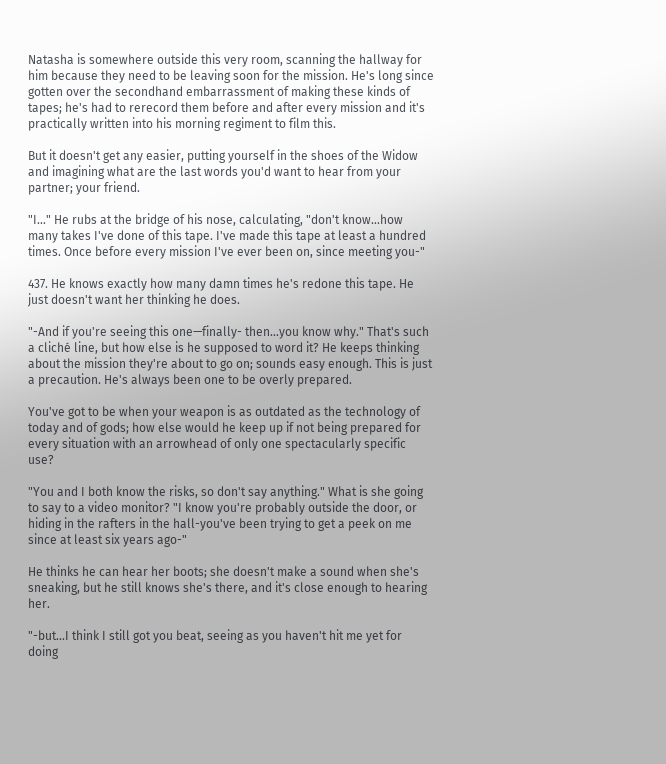Natasha is somewhere outside this very room, scanning the hallway for him because they need to be leaving soon for the mission. He's long since gotten over the secondhand embarrassment of making these kinds of tapes; he's had to rerecord them before and after every mission and it's practically written into his morning regiment to film this.

But it doesn't get any easier, putting yourself in the shoes of the Widow and imagining what are the last words you'd want to hear from your partner; your friend.

"I..." He rubs at the bridge of his nose, calculating, "don't know...how many takes I've done of this tape. I've made this tape at least a hundred times. Once before every mission I've ever been on, since meeting you-"

437. He knows exactly how many damn times he's redone this tape. He just doesn't want her thinking he does.

"-And if you're seeing this one—finally- then...you know why." That's such a cliché line, but how else is he supposed to word it? He keeps thinking about the mission they're about to go on; sounds easy enough. This is just a precaution. He's always been one to be overly prepared.

You've got to be when your weapon is as outdated as the technology of today and of gods; how else would he keep up if not being prepared for every situation with an arrowhead of only one spectacularly specific use?

"You and I both know the risks, so don't say anything." What is she going to say to a video monitor? "I know you're probably outside the door, or hiding in the rafters in the hall-you've been trying to get a peek on me since at least six years ago-"

He thinks he can hear her boots; she doesn't make a sound when she's sneaking, but he still knows she's there, and it's close enough to hearing her.

"-but...I think I still got you beat, seeing as you haven't hit me yet for doing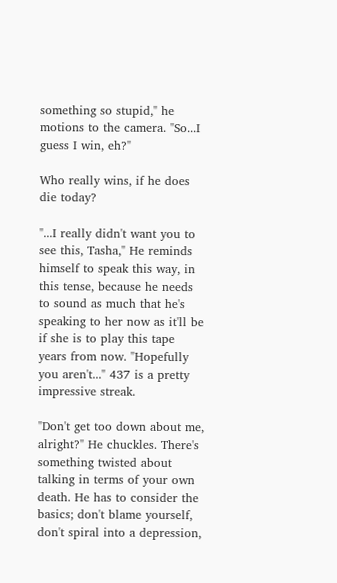something so stupid," he motions to the camera. "So...I guess I win, eh?"

Who really wins, if he does die today?

"...I really didn't want you to see this, Tasha," He reminds himself to speak this way, in this tense, because he needs to sound as much that he's speaking to her now as it'll be if she is to play this tape years from now. "Hopefully you aren't..." 437 is a pretty impressive streak.

"Don't get too down about me, alright?" He chuckles. There's something twisted about talking in terms of your own death. He has to consider the basics; don't blame yourself, don't spiral into a depression,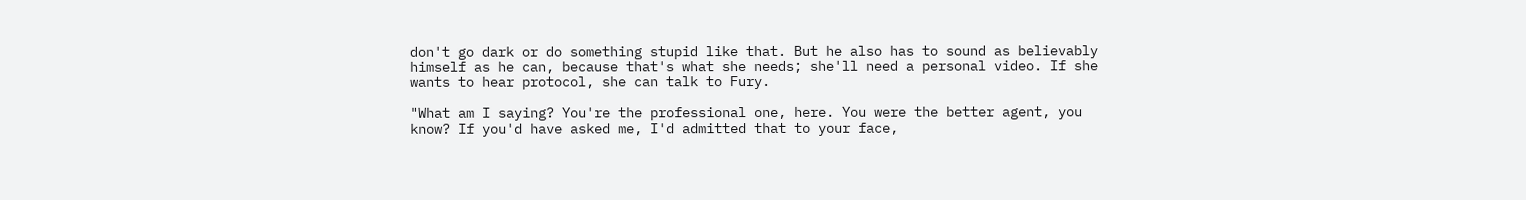don't go dark or do something stupid like that. But he also has to sound as believably himself as he can, because that's what she needs; she'll need a personal video. If she wants to hear protocol, she can talk to Fury.

"What am I saying? You're the professional one, here. You were the better agent, you know? If you'd have asked me, I'd admitted that to your face,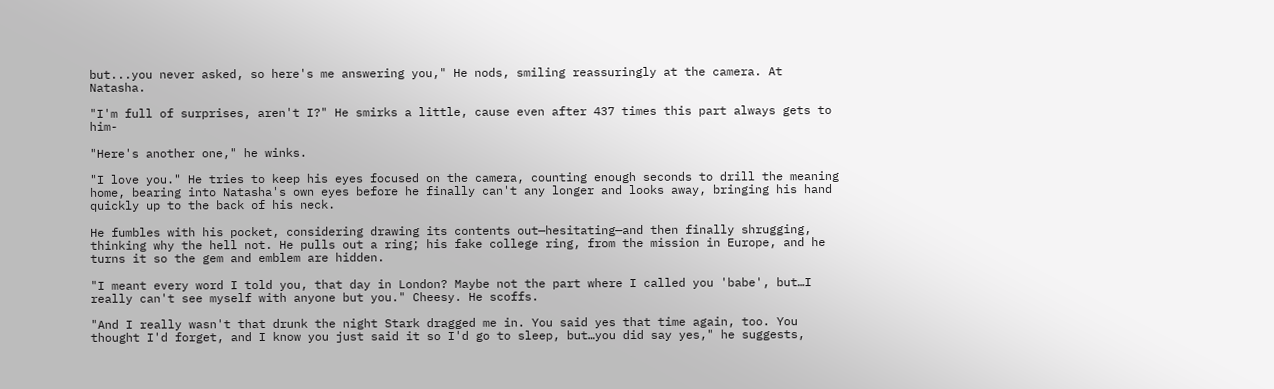but...you never asked, so here's me answering you," He nods, smiling reassuringly at the camera. At Natasha.

"I'm full of surprises, aren't I?" He smirks a little, cause even after 437 times this part always gets to him-

"Here's another one," he winks.

"I love you." He tries to keep his eyes focused on the camera, counting enough seconds to drill the meaning home, bearing into Natasha's own eyes before he finally can't any longer and looks away, bringing his hand quickly up to the back of his neck.

He fumbles with his pocket, considering drawing its contents out—hesitating—and then finally shrugging, thinking why the hell not. He pulls out a ring; his fake college ring, from the mission in Europe, and he turns it so the gem and emblem are hidden.

"I meant every word I told you, that day in London? Maybe not the part where I called you 'babe', but…I really can't see myself with anyone but you." Cheesy. He scoffs.

"And I really wasn't that drunk the night Stark dragged me in. You said yes that time again, too. You thought I'd forget, and I know you just said it so I'd go to sleep, but…you did say yes," he suggests,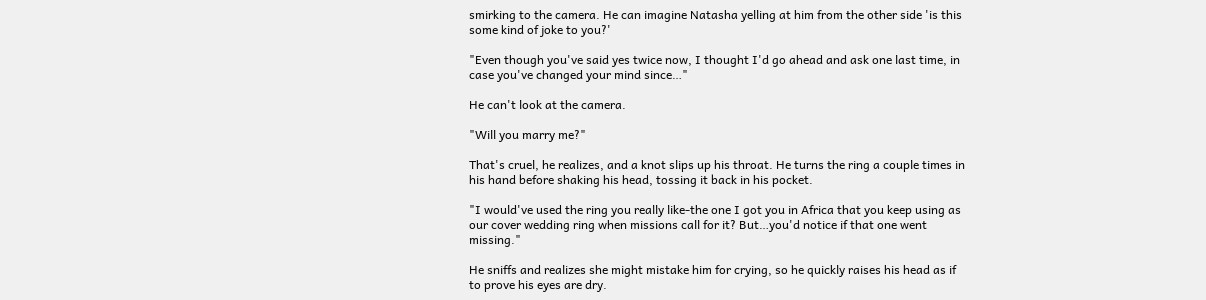smirking to the camera. He can imagine Natasha yelling at him from the other side 'is this some kind of joke to you?'

"Even though you've said yes twice now, I thought I'd go ahead and ask one last time, in case you've changed your mind since…"

He can't look at the camera.

"Will you marry me?"

That's cruel, he realizes, and a knot slips up his throat. He turns the ring a couple times in his hand before shaking his head, tossing it back in his pocket.

"I would've used the ring you really like-the one I got you in Africa that you keep using as our cover wedding ring when missions call for it? But…you'd notice if that one went missing."

He sniffs and realizes she might mistake him for crying, so he quickly raises his head as if to prove his eyes are dry.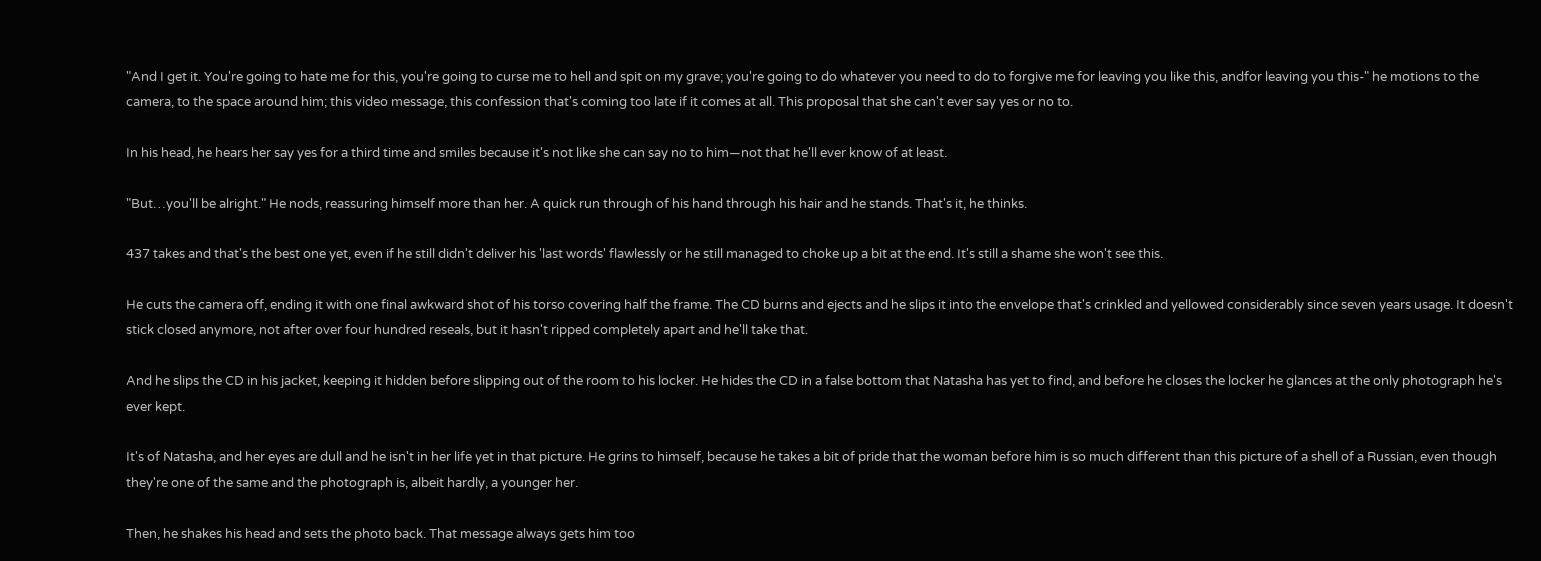"And I get it. You're going to hate me for this, you're going to curse me to hell and spit on my grave; you're going to do whatever you need to do to forgive me for leaving you like this, andfor leaving you this-" he motions to the camera, to the space around him; this video message, this confession that's coming too late if it comes at all. This proposal that she can't ever say yes or no to.

In his head, he hears her say yes for a third time and smiles because it's not like she can say no to him—not that he'll ever know of at least.

"But…you'll be alright." He nods, reassuring himself more than her. A quick run through of his hand through his hair and he stands. That's it, he thinks.

437 takes and that's the best one yet, even if he still didn't deliver his 'last words' flawlessly or he still managed to choke up a bit at the end. It's still a shame she won't see this.

He cuts the camera off, ending it with one final awkward shot of his torso covering half the frame. The CD burns and ejects and he slips it into the envelope that's crinkled and yellowed considerably since seven years usage. It doesn't stick closed anymore, not after over four hundred reseals, but it hasn't ripped completely apart and he'll take that.

And he slips the CD in his jacket, keeping it hidden before slipping out of the room to his locker. He hides the CD in a false bottom that Natasha has yet to find, and before he closes the locker he glances at the only photograph he's ever kept.

It's of Natasha, and her eyes are dull and he isn't in her life yet in that picture. He grins to himself, because he takes a bit of pride that the woman before him is so much different than this picture of a shell of a Russian, even though they're one of the same and the photograph is, albeit hardly, a younger her.

Then, he shakes his head and sets the photo back. That message always gets him too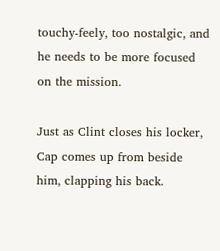touchy-feely, too nostalgic, and he needs to be more focused on the mission.

Just as Clint closes his locker, Cap comes up from beside him, clapping his back.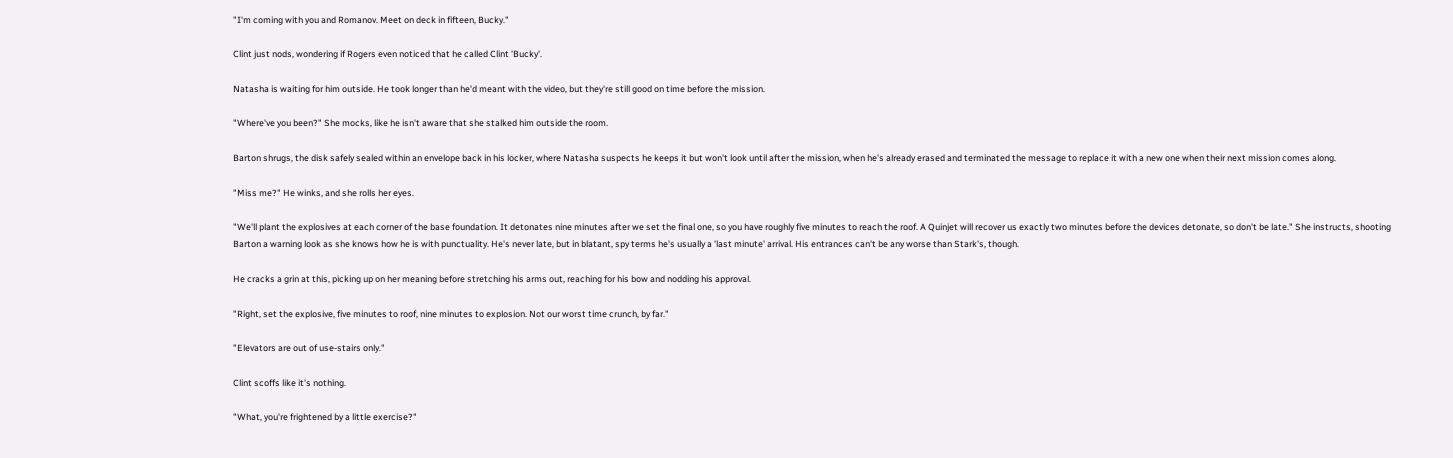"I'm coming with you and Romanov. Meet on deck in fifteen, Bucky."

Clint just nods, wondering if Rogers even noticed that he called Clint 'Bucky'.

Natasha is waiting for him outside. He took longer than he'd meant with the video, but they're still good on time before the mission.

"Where've you been?" She mocks, like he isn't aware that she stalked him outside the room.

Barton shrugs, the disk safely sealed within an envelope back in his locker, where Natasha suspects he keeps it but won't look until after the mission, when he's already erased and terminated the message to replace it with a new one when their next mission comes along.

"Miss me?" He winks, and she rolls her eyes.

"We'll plant the explosives at each corner of the base foundation. It detonates nine minutes after we set the final one, so you have roughly five minutes to reach the roof. A Quinjet will recover us exactly two minutes before the devices detonate, so don't be late." She instructs, shooting Barton a warning look as she knows how he is with punctuality. He's never late, but in blatant, spy terms he's usually a 'last minute' arrival. His entrances can't be any worse than Stark's, though.

He cracks a grin at this, picking up on her meaning before stretching his arms out, reaching for his bow and nodding his approval.

"Right, set the explosive, five minutes to roof, nine minutes to explosion. Not our worst time crunch, by far."

"Elevators are out of use-stairs only."

Clint scoffs like it's nothing.

"What, you're frightened by a little exercise?"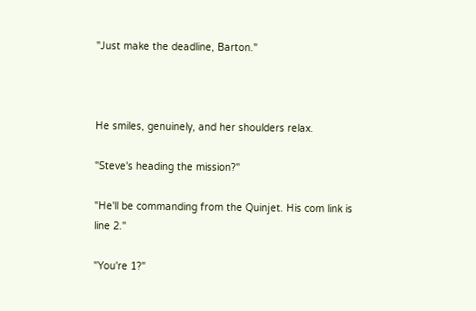"Just make the deadline, Barton."



He smiles, genuinely, and her shoulders relax.

"Steve's heading the mission?"

"He'll be commanding from the Quinjet. His com link is line 2."

"You're 1?"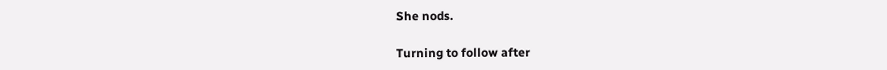She nods.

Turning to follow after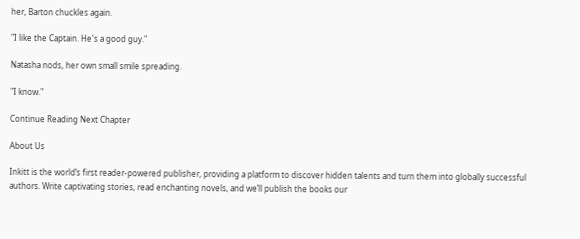her, Barton chuckles again.

"I like the Captain. He's a good guy."

Natasha nods, her own small smile spreading.

"I know."

Continue Reading Next Chapter

About Us

Inkitt is the world’s first reader-powered publisher, providing a platform to discover hidden talents and turn them into globally successful authors. Write captivating stories, read enchanting novels, and we’ll publish the books our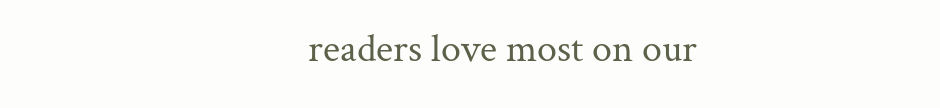readers love most on our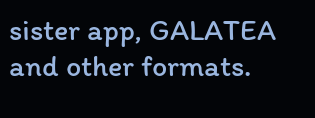sister app, GALATEA and other formats.